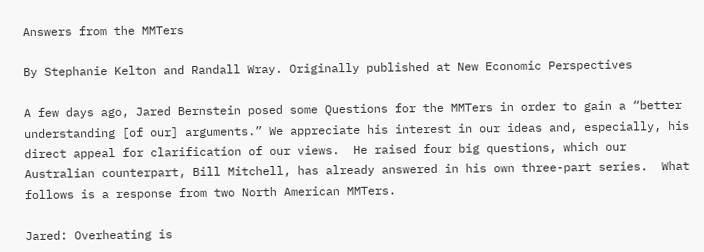Answers from the MMTers

By Stephanie Kelton and Randall Wray. Originally published at New Economic Perspectives

A few days ago, Jared Bernstein posed some Questions for the MMTers in order to gain a “better understanding [of our] arguments.” We appreciate his interest in our ideas and, especially, his direct appeal for clarification of our views.  He raised four big questions, which our Australian counterpart, Bill Mitchell, has already answered in his own three-part series.  What follows is a response from two North American MMTers.

Jared: Overheating is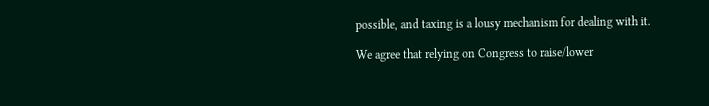possible, and taxing is a lousy mechanism for dealing with it.

We agree that relying on Congress to raise/lower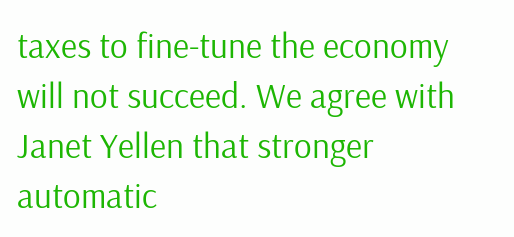taxes to fine-tune the economy will not succeed. We agree with Janet Yellen that stronger automatic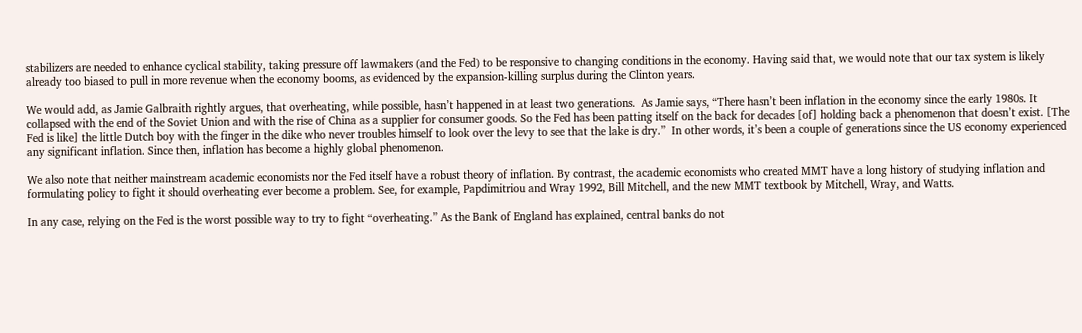stabilizers are needed to enhance cyclical stability, taking pressure off lawmakers (and the Fed) to be responsive to changing conditions in the economy. Having said that, we would note that our tax system is likely already too biased to pull in more revenue when the economy booms, as evidenced by the expansion-killing surplus during the Clinton years.

We would add, as Jamie Galbraith rightly argues, that overheating, while possible, hasn’t happened in at least two generations.  As Jamie says, “There hasn’t been inflation in the economy since the early 1980s. It collapsed with the end of the Soviet Union and with the rise of China as a supplier for consumer goods. So the Fed has been patting itself on the back for decades [of] holding back a phenomenon that doesn’t exist. [The Fed is like] the little Dutch boy with the finger in the dike who never troubles himself to look over the levy to see that the lake is dry.”  In other words, it’s been a couple of generations since the US economy experienced any significant inflation. Since then, inflation has become a highly global phenomenon.

We also note that neither mainstream academic economists nor the Fed itself have a robust theory of inflation. By contrast, the academic economists who created MMT have a long history of studying inflation and formulating policy to fight it should overheating ever become a problem. See, for example, Papdimitriou and Wray 1992, Bill Mitchell, and the new MMT textbook by Mitchell, Wray, and Watts.

In any case, relying on the Fed is the worst possible way to try to fight “overheating.” As the Bank of England has explained, central banks do not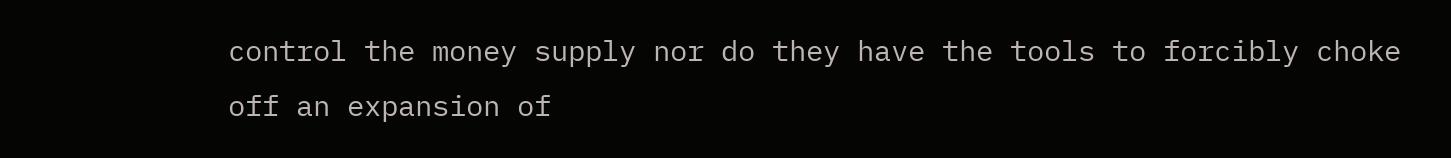control the money supply nor do they have the tools to forcibly choke off an expansion of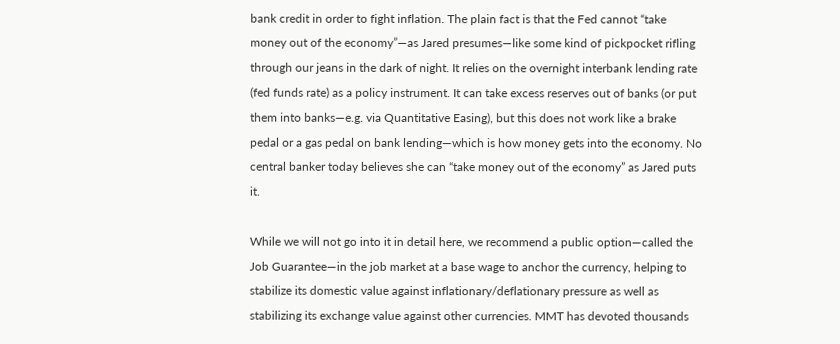bank credit in order to fight inflation. The plain fact is that the Fed cannot “take money out of the economy”—as Jared presumes—like some kind of pickpocket rifling through our jeans in the dark of night. It relies on the overnight interbank lending rate (fed funds rate) as a policy instrument. It can take excess reserves out of banks (or put them into banks—e.g. via Quantitative Easing), but this does not work like a brake pedal or a gas pedal on bank lending—which is how money gets into the economy. No central banker today believes she can “take money out of the economy” as Jared puts it.

While we will not go into it in detail here, we recommend a public option—called the Job Guarantee—in the job market at a base wage to anchor the currency, helping to stabilize its domestic value against inflationary/deflationary pressure as well as stabilizing its exchange value against other currencies. MMT has devoted thousands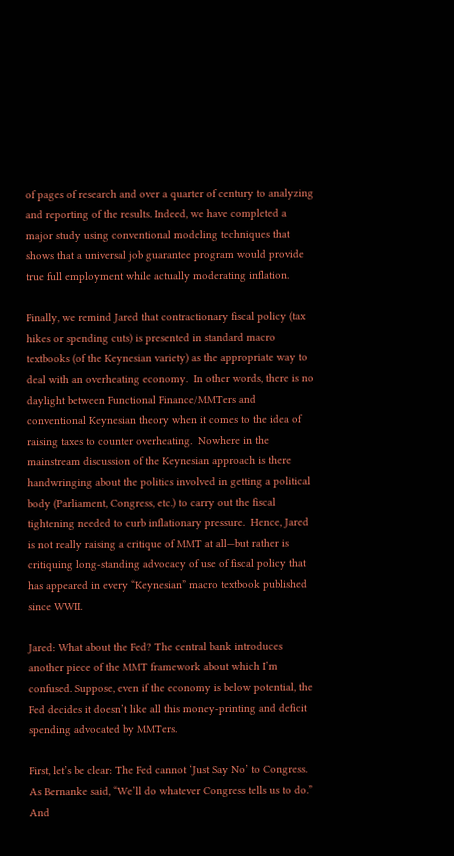of pages of research and over a quarter of century to analyzing and reporting of the results. Indeed, we have completed a major study using conventional modeling techniques that shows that a universal job guarantee program would provide true full employment while actually moderating inflation.

Finally, we remind Jared that contractionary fiscal policy (tax hikes or spending cuts) is presented in standard macro textbooks (of the Keynesian variety) as the appropriate way to deal with an overheating economy.  In other words, there is no daylight between Functional Finance/MMTers and conventional Keynesian theory when it comes to the idea of raising taxes to counter overheating.  Nowhere in the mainstream discussion of the Keynesian approach is there handwringing about the politics involved in getting a political body (Parliament, Congress, etc.) to carry out the fiscal tightening needed to curb inflationary pressure.  Hence, Jared is not really raising a critique of MMT at all—but rather is critiquing long-standing advocacy of use of fiscal policy that has appeared in every “Keynesian” macro textbook published since WWII.

Jared: What about the Fed? The central bank introduces another piece of the MMT framework about which I’m confused. Suppose, even if the economy is below potential, the Fed decides it doesn’t like all this money-printing and deficit spending advocated by MMTers.

First, let’s be clear: The Fed cannot ‘Just Say No’ to Congress. As Bernanke said, “We’ll do whatever Congress tells us to do.” And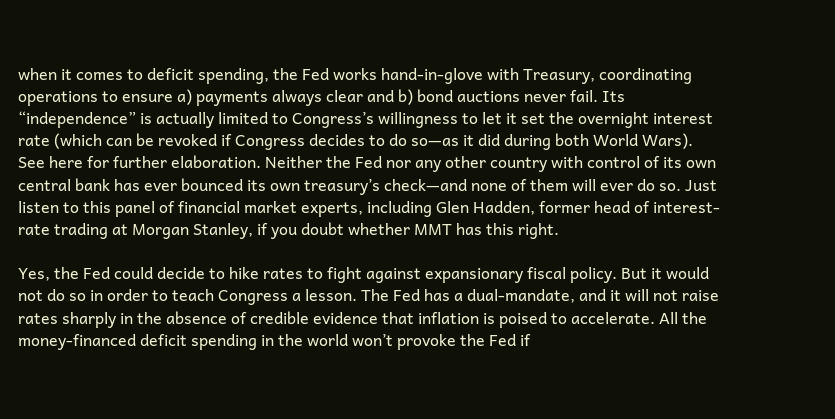when it comes to deficit spending, the Fed works hand-in-glove with Treasury, coordinating operations to ensure a) payments always clear and b) bond auctions never fail. Its “independence” is actually limited to Congress’s willingness to let it set the overnight interest rate (which can be revoked if Congress decides to do so—as it did during both World Wars). See here for further elaboration. Neither the Fed nor any other country with control of its own central bank has ever bounced its own treasury’s check—and none of them will ever do so. Just listen to this panel of financial market experts, including Glen Hadden, former head of interest-rate trading at Morgan Stanley, if you doubt whether MMT has this right.

Yes, the Fed could decide to hike rates to fight against expansionary fiscal policy. But it would not do so in order to teach Congress a lesson. The Fed has a dual-mandate, and it will not raise rates sharply in the absence of credible evidence that inflation is poised to accelerate. All the money-financed deficit spending in the world won’t provoke the Fed if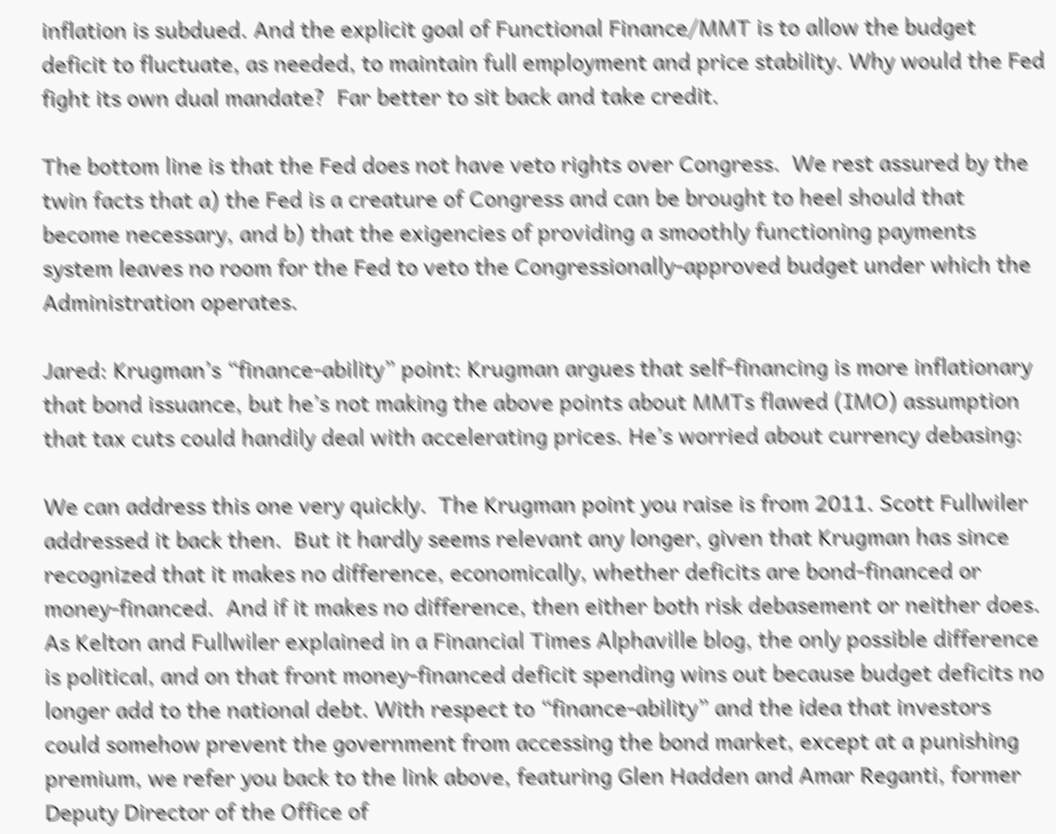inflation is subdued. And the explicit goal of Functional Finance/MMT is to allow the budget deficit to fluctuate, as needed, to maintain full employment and price stability. Why would the Fed fight its own dual mandate?  Far better to sit back and take credit.

The bottom line is that the Fed does not have veto rights over Congress.  We rest assured by the twin facts that a) the Fed is a creature of Congress and can be brought to heel should that become necessary, and b) that the exigencies of providing a smoothly functioning payments system leaves no room for the Fed to veto the Congressionally-approved budget under which the Administration operates.

Jared: Krugman’s “finance-ability” point: Krugman argues that self-financing is more inflationary that bond issuance, but he’s not making the above points about MMTs flawed (IMO) assumption that tax cuts could handily deal with accelerating prices. He’s worried about currency debasing:

We can address this one very quickly.  The Krugman point you raise is from 2011. Scott Fullwiler addressed it back then.  But it hardly seems relevant any longer, given that Krugman has since recognized that it makes no difference, economically, whether deficits are bond-financed or money-financed.  And if it makes no difference, then either both risk debasement or neither does. As Kelton and Fullwiler explained in a Financial Times Alphaville blog, the only possible difference is political, and on that front money-financed deficit spending wins out because budget deficits no longer add to the national debt. With respect to “finance-ability” and the idea that investors could somehow prevent the government from accessing the bond market, except at a punishing premium, we refer you back to the link above, featuring Glen Hadden and Amar Reganti, former Deputy Director of the Office of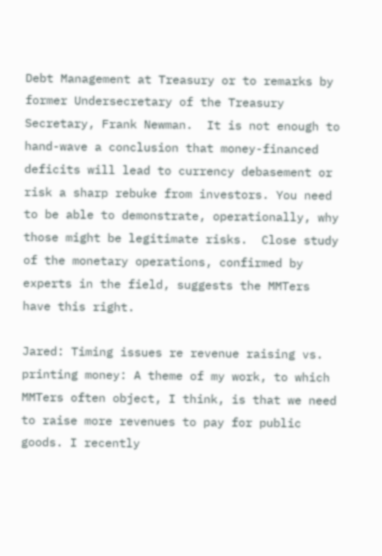Debt Management at Treasury or to remarks by former Undersecretary of the Treasury Secretary, Frank Newman.  It is not enough to hand-wave a conclusion that money-financed deficits will lead to currency debasement or risk a sharp rebuke from investors. You need to be able to demonstrate, operationally, why those might be legitimate risks.  Close study of the monetary operations, confirmed by experts in the field, suggests the MMTers have this right.

Jared: Timing issues re revenue raising vs. printing money: A theme of my work, to which MMTers often object, I think, is that we need to raise more revenues to pay for public goods. I recently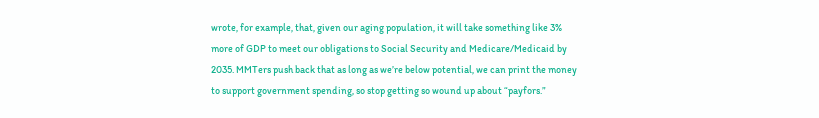wrote, for example, that, given our aging population, it will take something like 3% more of GDP to meet our obligations to Social Security and Medicare/Medicaid by 2035. MMTers push back that as long as we’re below potential, we can print the money to support government spending, so stop getting so wound up about “payfors.”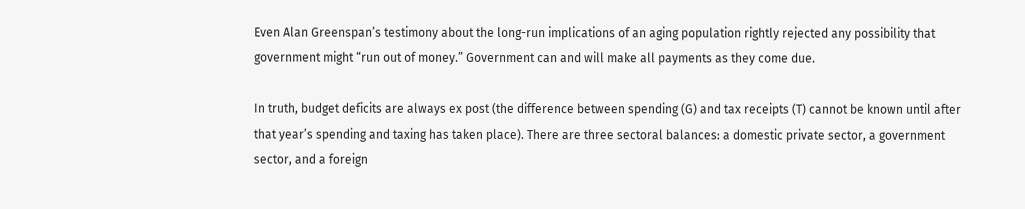Even Alan Greenspan’s testimony about the long-run implications of an aging population rightly rejected any possibility that government might “run out of money.” Government can and will make all payments as they come due.

In truth, budget deficits are always ex post (the difference between spending (G) and tax receipts (T) cannot be known until after that year’s spending and taxing has taken place). There are three sectoral balances: a domestic private sector, a government sector, and a foreign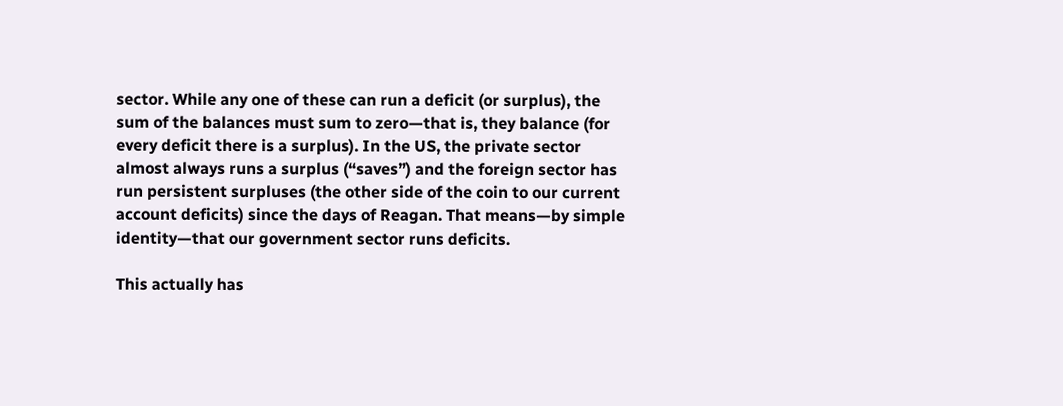sector. While any one of these can run a deficit (or surplus), the sum of the balances must sum to zero—that is, they balance (for every deficit there is a surplus). In the US, the private sector almost always runs a surplus (“saves”) and the foreign sector has run persistent surpluses (the other side of the coin to our current account deficits) since the days of Reagan. That means—by simple identity—that our government sector runs deficits.

This actually has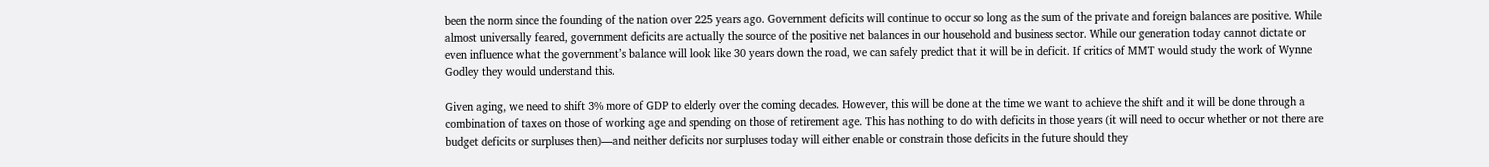been the norm since the founding of the nation over 225 years ago. Government deficits will continue to occur so long as the sum of the private and foreign balances are positive. While almost universally feared, government deficits are actually the source of the positive net balances in our household and business sector. While our generation today cannot dictate or even influence what the government’s balance will look like 30 years down the road, we can safely predict that it will be in deficit. If critics of MMT would study the work of Wynne Godley they would understand this.

Given aging, we need to shift 3% more of GDP to elderly over the coming decades. However, this will be done at the time we want to achieve the shift and it will be done through a combination of taxes on those of working age and spending on those of retirement age. This has nothing to do with deficits in those years (it will need to occur whether or not there are budget deficits or surpluses then)—and neither deficits nor surpluses today will either enable or constrain those deficits in the future should they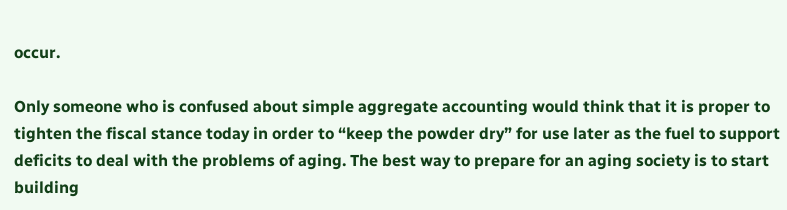occur.

Only someone who is confused about simple aggregate accounting would think that it is proper to tighten the fiscal stance today in order to “keep the powder dry” for use later as the fuel to support deficits to deal with the problems of aging. The best way to prepare for an aging society is to start building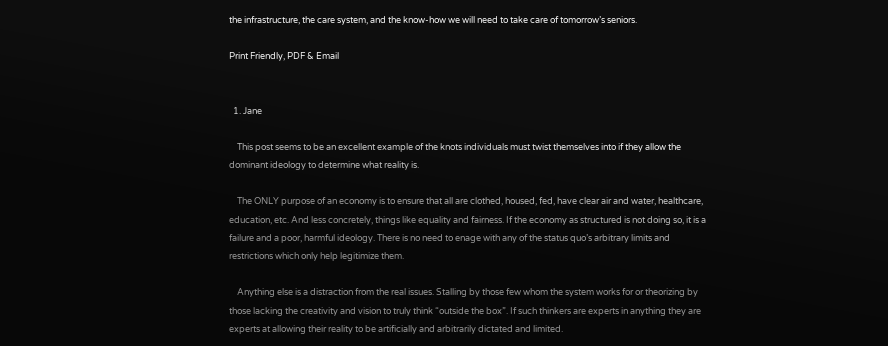the infrastructure, the care system, and the know-how we will need to take care of tomorrow’s seniors.

Print Friendly, PDF & Email


  1. Jane

    This post seems to be an excellent example of the knots individuals must twist themselves into if they allow the dominant ideology to determine what reality is.

    The ONLY purpose of an economy is to ensure that all are clothed, housed, fed, have clear air and water, healthcare, education, etc. And less concretely, things like equality and fairness. If the economy as structured is not doing so, it is a failure and a poor, harmful ideology. There is no need to enage with any of the status quo’s arbitrary limits and restrictions which only help legitimize them.

    Anything else is a distraction from the real issues. Stalling by those few whom the system works for or theorizing by those lacking the creativity and vision to truly think “outside the box”. If such thinkers are experts in anything they are experts at allowing their reality to be artificially and arbitrarily dictated and limited.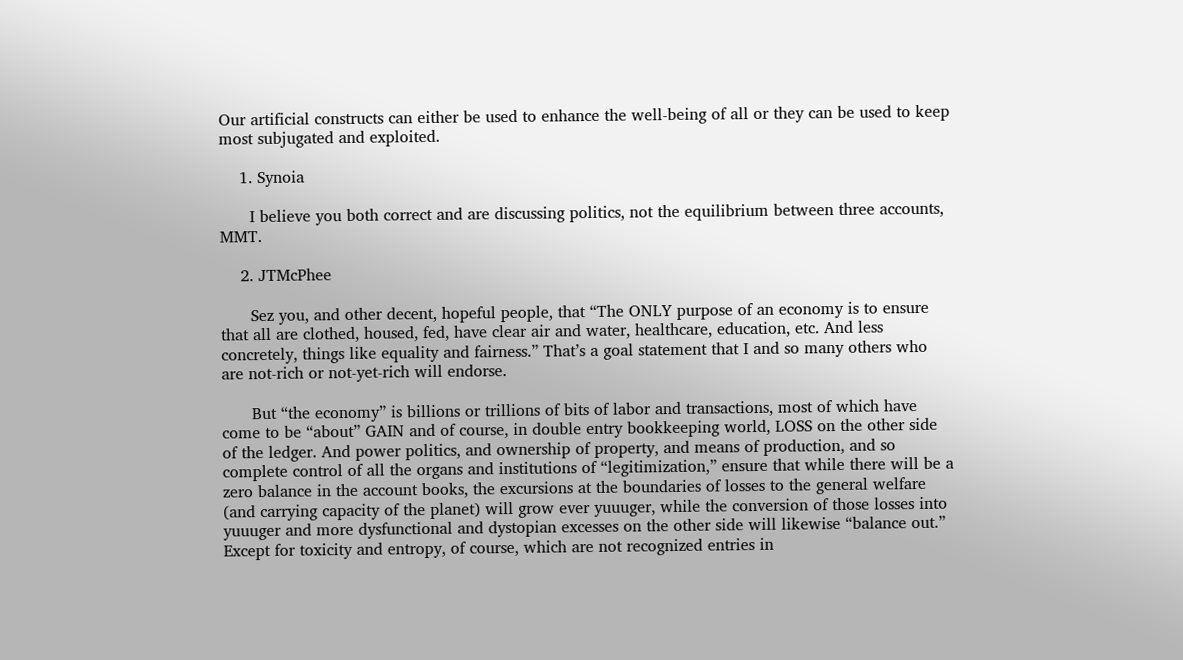Our artificial constructs can either be used to enhance the well-being of all or they can be used to keep most subjugated and exploited.

    1. Synoia

      I believe you both correct and are discussing politics, not the equilibrium between three accounts, MMT.

    2. JTMcPhee

      Sez you, and other decent, hopeful people, that “The ONLY purpose of an economy is to ensure that all are clothed, housed, fed, have clear air and water, healthcare, education, etc. And less concretely, things like equality and fairness.” That’s a goal statement that I and so many others who are not-rich or not-yet-rich will endorse.

      But “the economy” is billions or trillions of bits of labor and transactions, most of which have come to be “about” GAIN and of course, in double entry bookkeeping world, LOSS on the other side of the ledger. And power politics, and ownership of property, and means of production, and so complete control of all the organs and institutions of “legitimization,” ensure that while there will be a zero balance in the account books, the excursions at the boundaries of losses to the general welfare (and carrying capacity of the planet) will grow ever yuuuger, while the conversion of those losses into yuuuger and more dysfunctional and dystopian excesses on the other side will likewise “balance out.” Except for toxicity and entropy, of course, which are not recognized entries in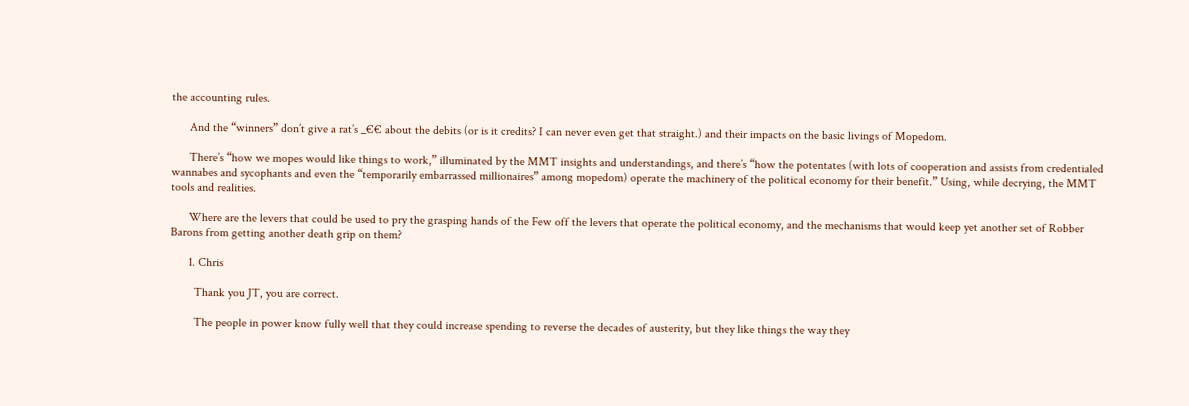the accounting rules.

      And the “winners” don’t give a rat’s _€€ about the debits (or is it credits? I can never even get that straight.) and their impacts on the basic livings of Mopedom.

      There’s “how we mopes would like things to work,” illuminated by the MMT insights and understandings, and there’s “how the potentates (with lots of cooperation and assists from credentialed wannabes and sycophants and even the “temporarily embarrassed millionaires” among mopedom) operate the machinery of the political economy for their benefit.” Using, while decrying, the MMT tools and realities.

      Where are the levers that could be used to pry the grasping hands of the Few off the levers that operate the political economy, and the mechanisms that would keep yet another set of Robber Barons from getting another death grip on them?

      1. Chris

        Thank you JT, you are correct.

        The people in power know fully well that they could increase spending to reverse the decades of austerity, but they like things the way they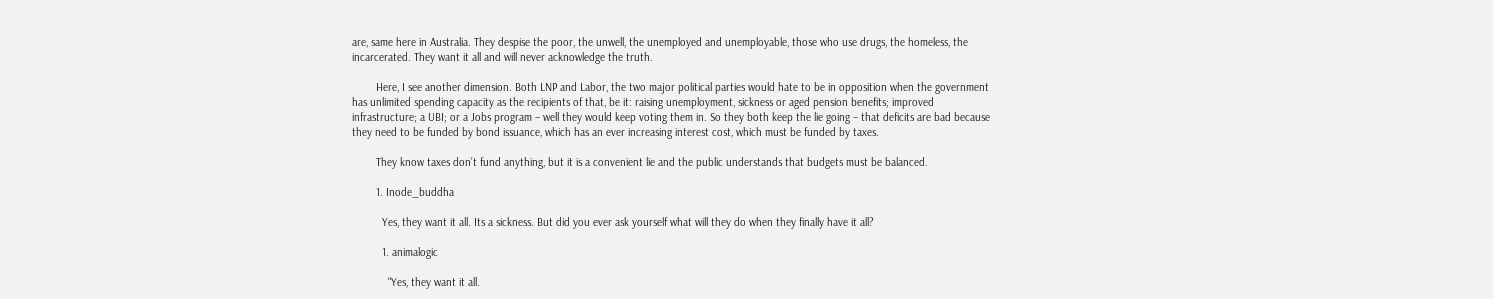are, same here in Australia. They despise the poor, the unwell, the unemployed and unemployable, those who use drugs, the homeless, the incarcerated. They want it all and will never acknowledge the truth.

        Here, I see another dimension. Both LNP and Labor, the two major political parties would hate to be in opposition when the government has unlimited spending capacity as the recipients of that, be it: raising unemployment, sickness or aged pension benefits; improved infrastructure; a UBI; or a Jobs program – well they would keep voting them in. So they both keep the lie going – that deficits are bad because they need to be funded by bond issuance, which has an ever increasing interest cost, which must be funded by taxes.

        They know taxes don’t fund anything, but it is a convenient lie and the public understands that budgets must be balanced.

        1. Inode_buddha

          Yes, they want it all. Its a sickness. But did you ever ask yourself what will they do when they finally have it all?

          1. animalogic

            “Yes, they want it all.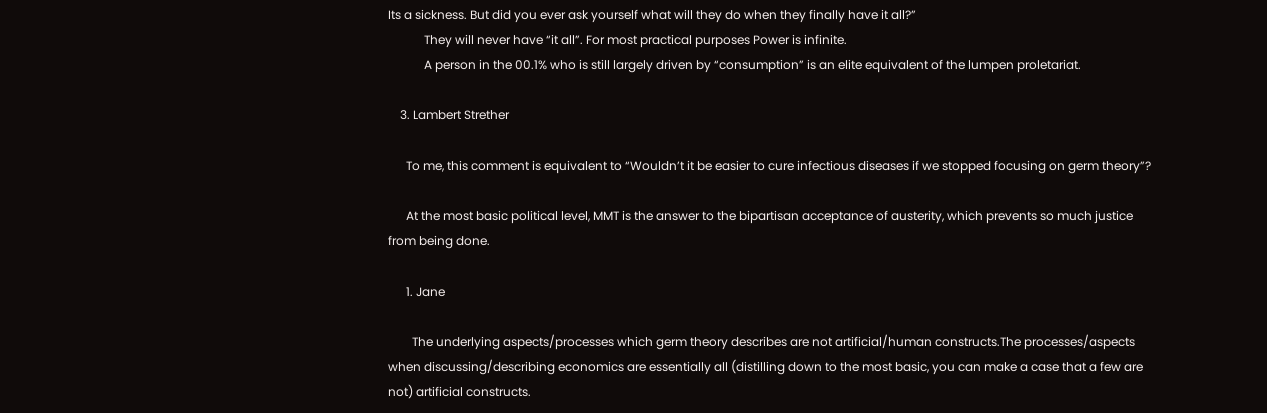Its a sickness. But did you ever ask yourself what will they do when they finally have it all?”
            They will never have “it all”. For most practical purposes Power is infinite.
            A person in the 00.1% who is still largely driven by “consumption” is an elite equivalent of the lumpen proletariat.

    3. Lambert Strether

      To me, this comment is equivalent to “Wouldn’t it be easier to cure infectious diseases if we stopped focusing on germ theory”?

      At the most basic political level, MMT is the answer to the bipartisan acceptance of austerity, which prevents so much justice from being done.

      1. Jane

        The underlying aspects/processes which germ theory describes are not artificial/human constructs.The processes/aspects when discussing/describing economics are essentially all (distilling down to the most basic, you can make a case that a few are not) artificial constructs.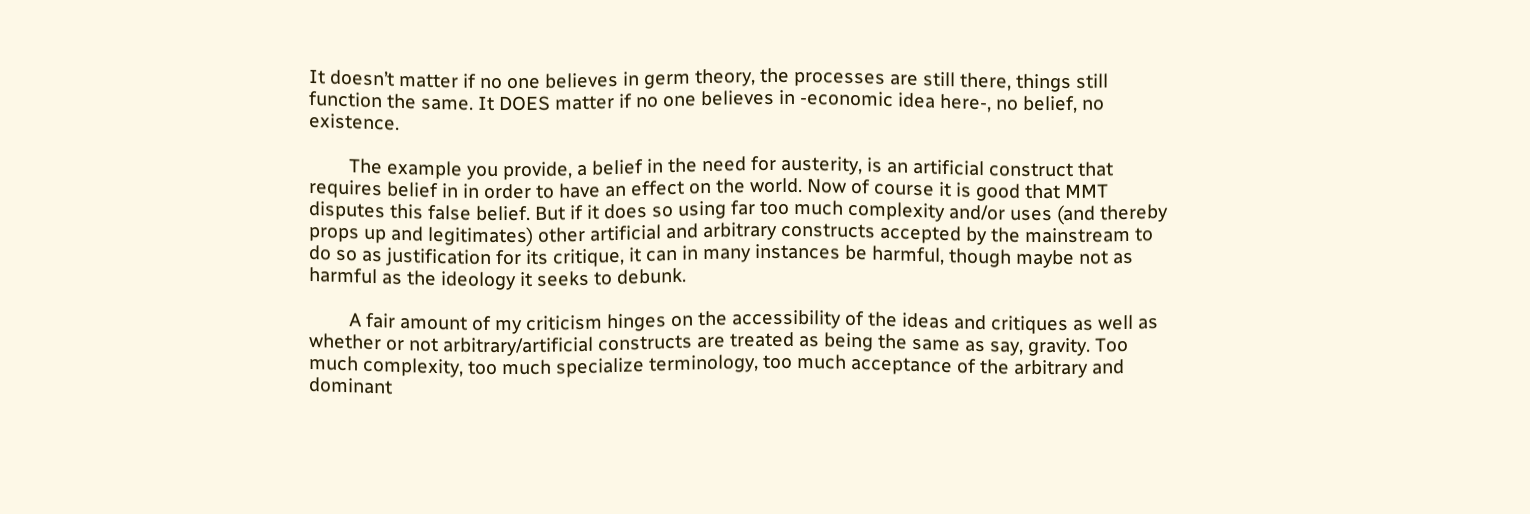It doesn’t matter if no one believes in germ theory, the processes are still there, things still function the same. It DOES matter if no one believes in -economic idea here-, no belief, no existence.

        The example you provide, a belief in the need for austerity, is an artificial construct that requires belief in in order to have an effect on the world. Now of course it is good that MMT disputes this false belief. But if it does so using far too much complexity and/or uses (and thereby props up and legitimates) other artificial and arbitrary constructs accepted by the mainstream to do so as justification for its critique, it can in many instances be harmful, though maybe not as harmful as the ideology it seeks to debunk.

        A fair amount of my criticism hinges on the accessibility of the ideas and critiques as well as whether or not arbitrary/artificial constructs are treated as being the same as say, gravity. Too much complexity, too much specialize terminology, too much acceptance of the arbitrary and dominant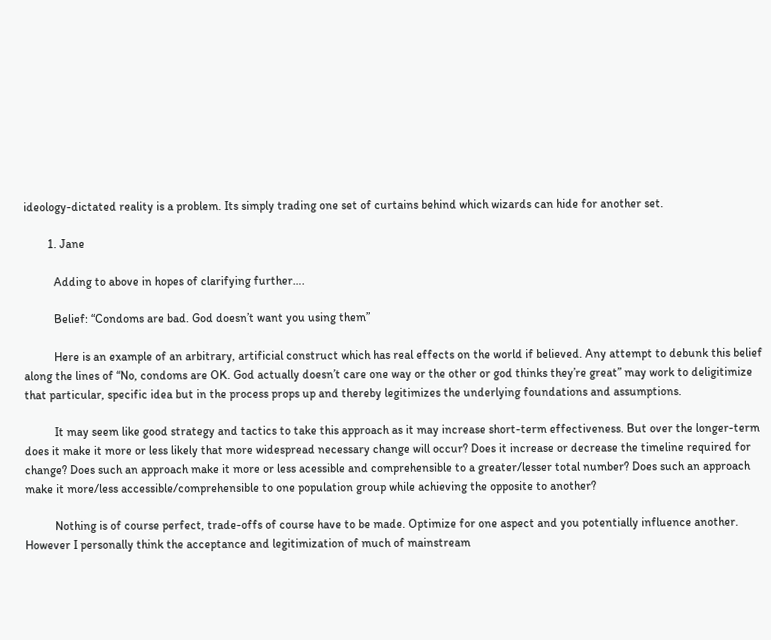ideology-dictated reality is a problem. Its simply trading one set of curtains behind which wizards can hide for another set.

        1. Jane

          Adding to above in hopes of clarifying further….

          Belief: “Condoms are bad. God doesn’t want you using them”

          Here is an example of an arbitrary, artificial construct which has real effects on the world if believed. Any attempt to debunk this belief along the lines of “No, condoms are OK. God actually doesn’t care one way or the other or god thinks they’re great” may work to deligitimize that particular, specific idea but in the process props up and thereby legitimizes the underlying foundations and assumptions.

          It may seem like good strategy and tactics to take this approach as it may increase short-term effectiveness. But over the longer-term does it make it more or less likely that more widespread necessary change will occur? Does it increase or decrease the timeline required for change? Does such an approach make it more or less acessible and comprehensible to a greater/lesser total number? Does such an approach make it more/less accessible/comprehensible to one population group while achieving the opposite to another?

          Nothing is of course perfect, trade-offs of course have to be made. Optimize for one aspect and you potentially influence another. However I personally think the acceptance and legitimization of much of mainstream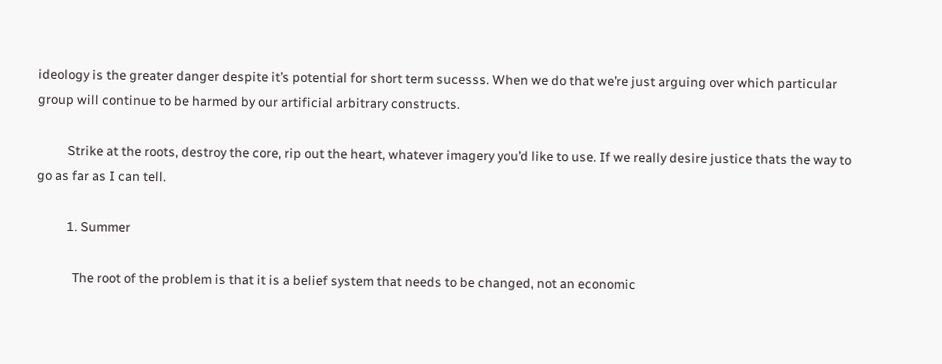ideology is the greater danger despite it’s potential for short term sucesss. When we do that we’re just arguing over which particular group will continue to be harmed by our artificial arbitrary constructs.

          Strike at the roots, destroy the core, rip out the heart, whatever imagery you’d like to use. If we really desire justice thats the way to go as far as I can tell.

          1. Summer

            The root of the problem is that it is a belief system that needs to be changed, not an economic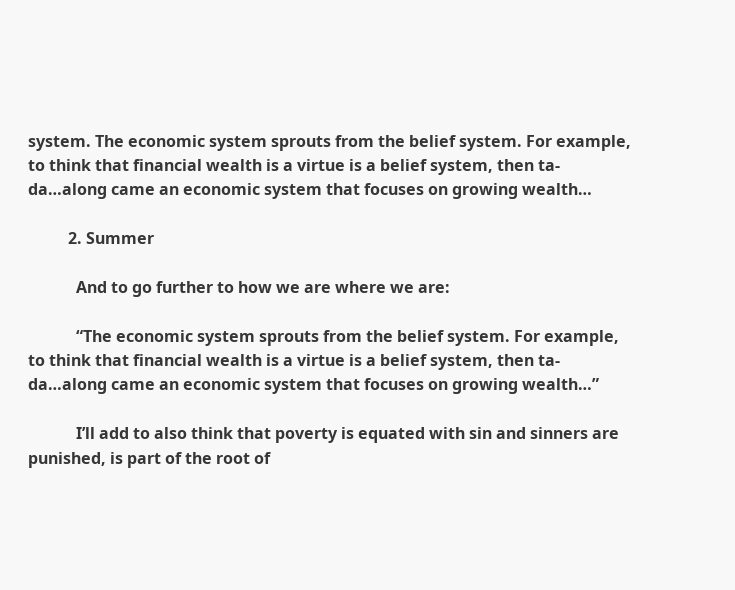system. The economic system sprouts from the belief system. For example, to think that financial wealth is a virtue is a belief system, then ta-da…along came an economic system that focuses on growing wealth…

          2. Summer

            And to go further to how we are where we are:

            “The economic system sprouts from the belief system. For example, to think that financial wealth is a virtue is a belief system, then ta-da…along came an economic system that focuses on growing wealth…”

            I’ll add to also think that poverty is equated with sin and sinners are punished, is part of the root of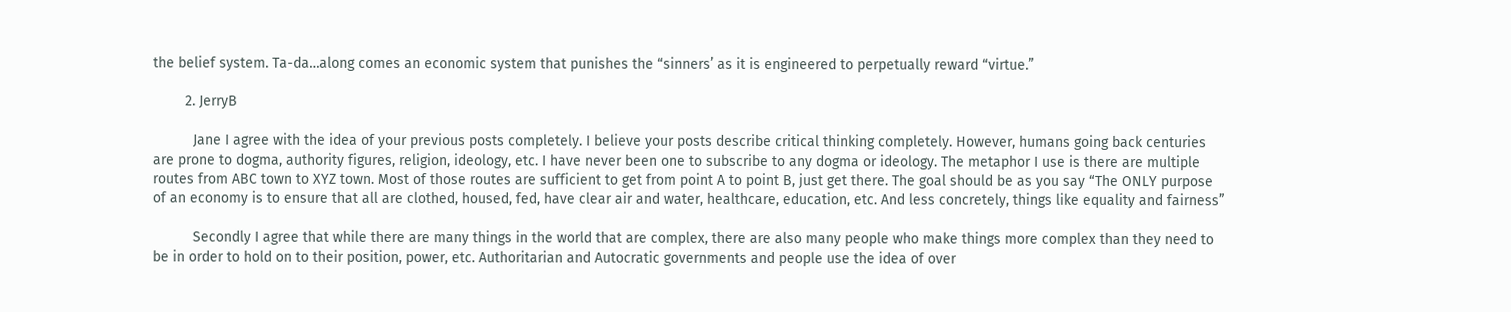the belief system. Ta-da…along comes an economic system that punishes the “sinners’ as it is engineered to perpetually reward “virtue.”

        2. JerryB

          Jane I agree with the idea of your previous posts completely. I believe your posts describe critical thinking completely. However, humans going back centuries are prone to dogma, authority figures, religion, ideology, etc. I have never been one to subscribe to any dogma or ideology. The metaphor I use is there are multiple routes from ABC town to XYZ town. Most of those routes are sufficient to get from point A to point B, just get there. The goal should be as you say “The ONLY purpose of an economy is to ensure that all are clothed, housed, fed, have clear air and water, healthcare, education, etc. And less concretely, things like equality and fairness”

          Secondly I agree that while there are many things in the world that are complex, there are also many people who make things more complex than they need to be in order to hold on to their position, power, etc. Authoritarian and Autocratic governments and people use the idea of over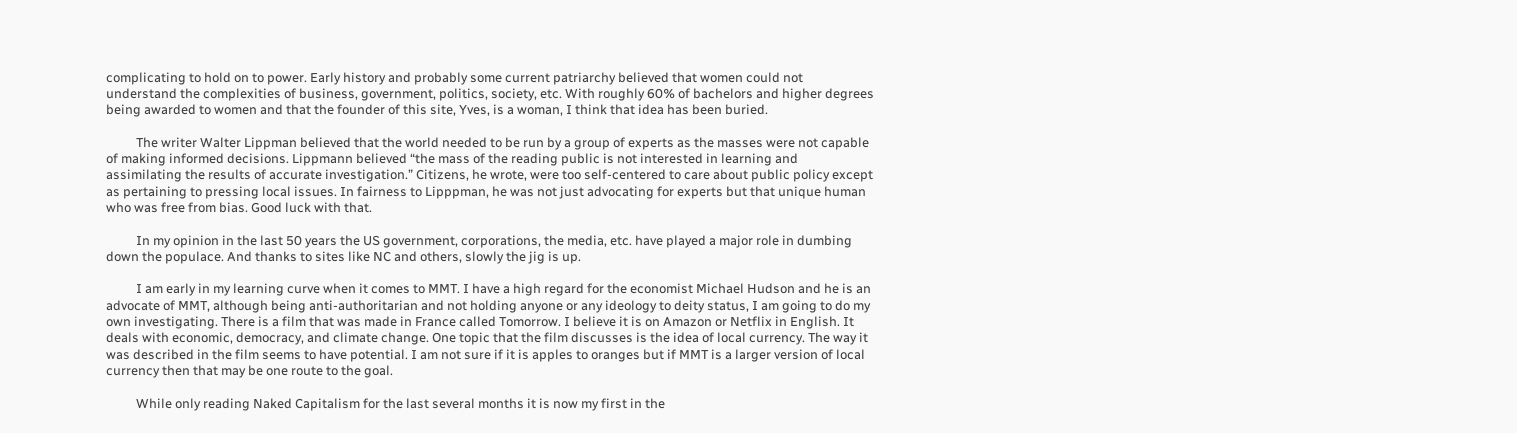complicating to hold on to power. Early history and probably some current patriarchy believed that women could not understand the complexities of business, government, politics, society, etc. With roughly 60% of bachelors and higher degrees being awarded to women and that the founder of this site, Yves, is a woman, I think that idea has been buried.

          The writer Walter Lippman believed that the world needed to be run by a group of experts as the masses were not capable of making informed decisions. Lippmann believed “the mass of the reading public is not interested in learning and assimilating the results of accurate investigation.” Citizens, he wrote, were too self-centered to care about public policy except as pertaining to pressing local issues. In fairness to Lipppman, he was not just advocating for experts but that unique human who was free from bias. Good luck with that.

          In my opinion in the last 50 years the US government, corporations, the media, etc. have played a major role in dumbing down the populace. And thanks to sites like NC and others, slowly the jig is up.

          I am early in my learning curve when it comes to MMT. I have a high regard for the economist Michael Hudson and he is an advocate of MMT, although being anti-authoritarian and not holding anyone or any ideology to deity status, I am going to do my own investigating. There is a film that was made in France called Tomorrow. I believe it is on Amazon or Netflix in English. It deals with economic, democracy, and climate change. One topic that the film discusses is the idea of local currency. The way it was described in the film seems to have potential. I am not sure if it is apples to oranges but if MMT is a larger version of local currency then that may be one route to the goal.

          While only reading Naked Capitalism for the last several months it is now my first in the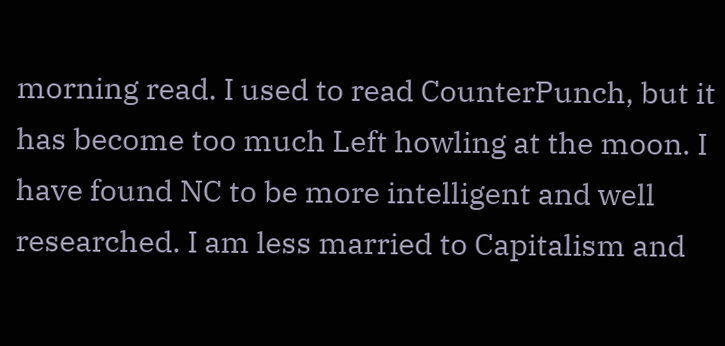morning read. I used to read CounterPunch, but it has become too much Left howling at the moon. I have found NC to be more intelligent and well researched. I am less married to Capitalism and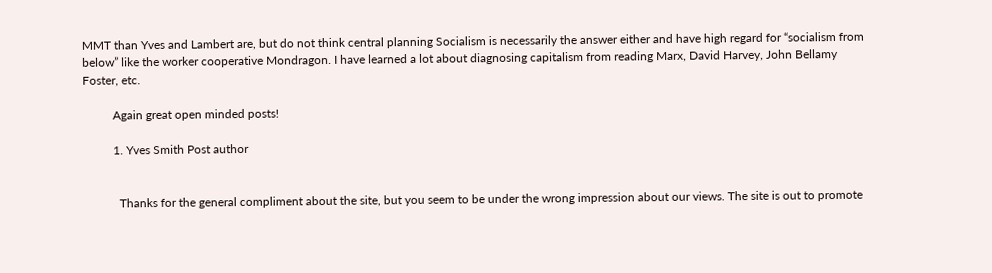MMT than Yves and Lambert are, but do not think central planning Socialism is necessarily the answer either and have high regard for “socialism from below” like the worker cooperative Mondragon. I have learned a lot about diagnosing capitalism from reading Marx, David Harvey, John Bellamy Foster, etc.

          Again great open minded posts!

          1. Yves Smith Post author


            Thanks for the general compliment about the site, but you seem to be under the wrong impression about our views. The site is out to promote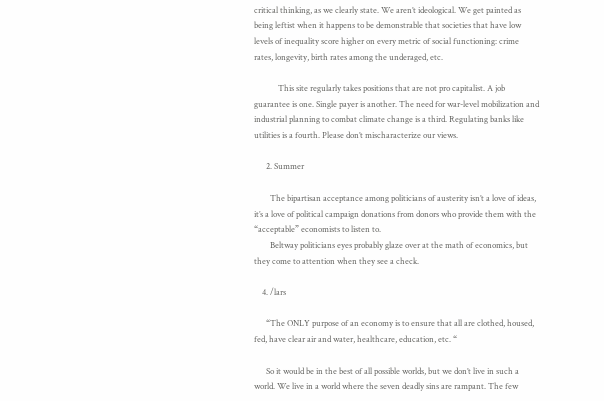critical thinking, as we clearly state. We aren’t ideological. We get painted as being leftist when it happens to be demonstrable that societies that have low levels of inequality score higher on every metric of social functioning: crime rates, longevity, birth rates among the underaged, etc.

            This site regularly takes positions that are not pro capitalist. A job guarantee is one. Single payer is another. The need for war-level mobilization and industrial planning to combat climate change is a third. Regulating banks like utilities is a fourth. Please don’t mischaracterize our views.

      2. Summer

        The bipartisan acceptance among politicians of austerity isn’t a love of ideas, it’s a love of political campaign donations from donors who provide them with the “acceptable” economists to listen to.
        Beltway politicians eyes probably glaze over at the math of economics, but they come to attention when they see a check.

    4. /lars

      “The ONLY purpose of an economy is to ensure that all are clothed, housed, fed, have clear air and water, healthcare, education, etc. “

      So it would be in the best of all possible worlds, but we don’t live in such a world. We live in a world where the seven deadly sins are rampant. The few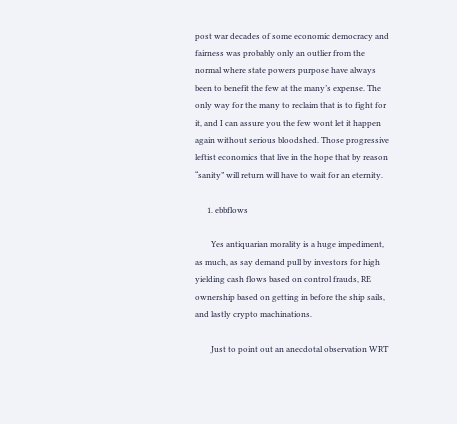post war decades of some economic democracy and fairness was probably only an outlier from the normal where state powers purpose have always been to benefit the few at the many’s expense. The only way for the many to reclaim that is to fight for it, and I can assure you the few wont let it happen again without serious bloodshed. Those progressive leftist economics that live in the hope that by reason “sanity” will return will have to wait for an eternity.

      1. ebbflows

        Yes antiquarian morality is a huge impediment, as much, as say demand pull by investors for high yielding cash flows based on control frauds, RE ownership based on getting in before the ship sails, and lastly crypto machinations.

        Just to point out an anecdotal observation WRT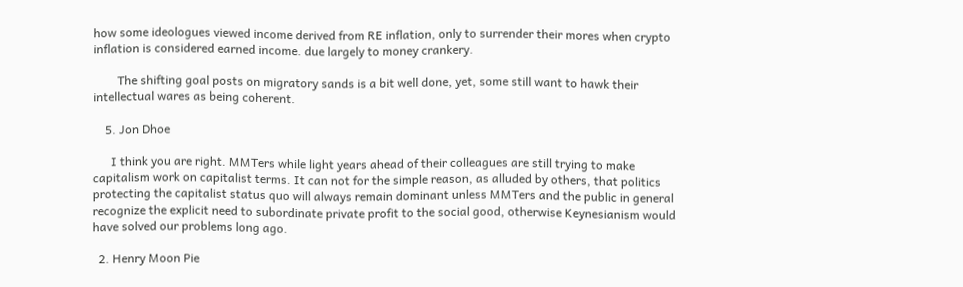how some ideologues viewed income derived from RE inflation, only to surrender their mores when crypto inflation is considered earned income. due largely to money crankery.

        The shifting goal posts on migratory sands is a bit well done, yet, some still want to hawk their intellectual wares as being coherent.

    5. Jon Dhoe

      I think you are right. MMTers while light years ahead of their colleagues are still trying to make capitalism work on capitalist terms. It can not for the simple reason, as alluded by others, that politics protecting the capitalist status quo will always remain dominant unless MMTers and the public in general recognize the explicit need to subordinate private profit to the social good, otherwise Keynesianism would have solved our problems long ago.

  2. Henry Moon Pie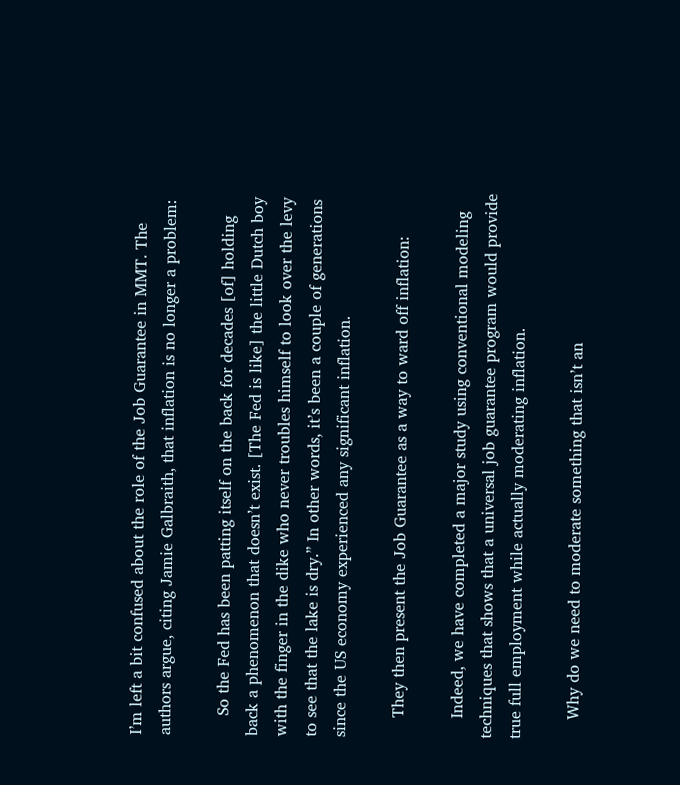I’m left a bit confused about the role of the Job Guarantee in MMT. The authors argue, citing Jamie Galbraith, that inflation is no longer a problem:

    So the Fed has been patting itself on the back for decades [of] holding back a phenomenon that doesn’t exist. [The Fed is like] the little Dutch boy with the finger in the dike who never troubles himself to look over the levy to see that the lake is dry.” In other words, it’s been a couple of generations since the US economy experienced any significant inflation.

    They then present the Job Guarantee as a way to ward off inflation:

    Indeed, we have completed a major study using conventional modeling techniques that shows that a universal job guarantee program would provide true full employment while actually moderating inflation.

    Why do we need to moderate something that isn’t an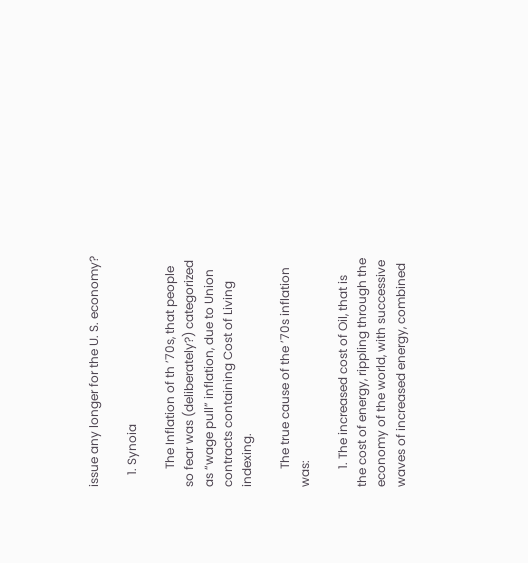issue any longer for the U. S. economy?

    1. Synoia

      The Inflation of th ’70s, that people so fear was (deliberately?) categorized as “wage pull” inflation, due to Union contracts containing Cost of Living indexing.

      The true cause of the ’70s inflation was:

      1. The increased cost of Oil, that is the cost of energy, rippling through the economy of the world, with successive waves of increased energy, combined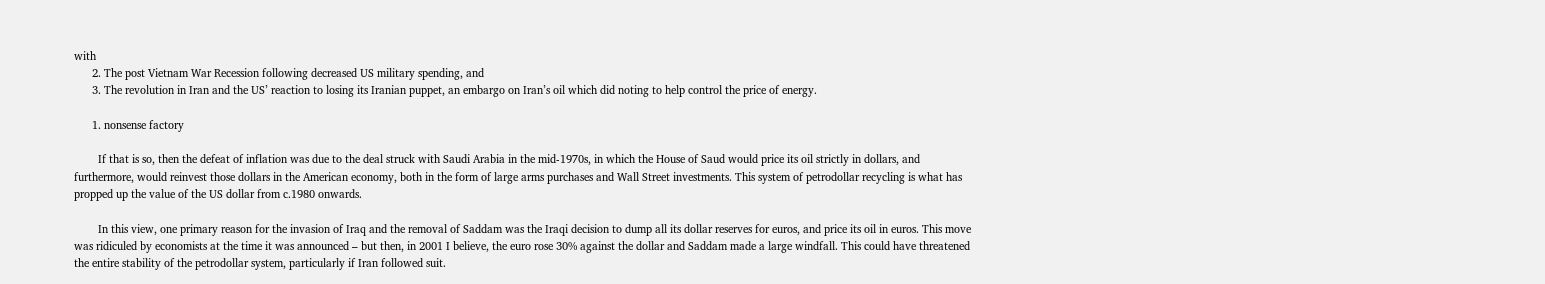with
      2. The post Vietnam War Recession following decreased US military spending, and
      3. The revolution in Iran and the US’ reaction to losing its Iranian puppet, an embargo on Iran’s oil which did noting to help control the price of energy.

      1. nonsense factory

        If that is so, then the defeat of inflation was due to the deal struck with Saudi Arabia in the mid-1970s, in which the House of Saud would price its oil strictly in dollars, and furthermore, would reinvest those dollars in the American economy, both in the form of large arms purchases and Wall Street investments. This system of petrodollar recycling is what has propped up the value of the US dollar from c.1980 onwards.

        In this view, one primary reason for the invasion of Iraq and the removal of Saddam was the Iraqi decision to dump all its dollar reserves for euros, and price its oil in euros. This move was ridiculed by economists at the time it was announced – but then, in 2001 I believe, the euro rose 30% against the dollar and Saddam made a large windfall. This could have threatened the entire stability of the petrodollar system, particularly if Iran followed suit.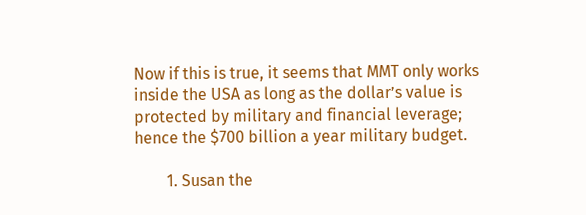Now if this is true, it seems that MMT only works inside the USA as long as the dollar’s value is protected by military and financial leverage; hence the $700 billion a year military budget.

        1. Susan the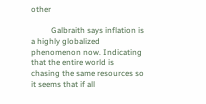other

          Galbraith says inflation is a highly globalized phenomenon now. Indicating that the entire world is chasing the same resources so it seems that if all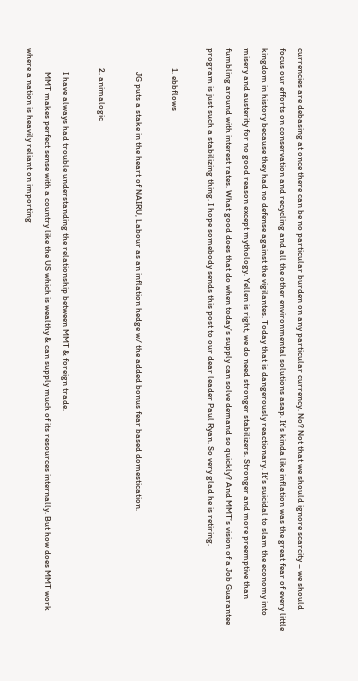currencies are debasing at once there can be no particular burden on any particular currency. No? Not that we should ignore scarcity – we should focus our efforts on conservation and recycling and all the other environmental solutions asap. It’s kinda like inflation was the great fear of every little kingdom in history because they had no defense against the vigilantes. Today that is dangerously reactionary. It’s suicidal to slam the economy into misery and austerity for no good reason except mythology. Yellen is right, we do need stronger stabilizers. Stronger and more preemptive than fumbling around with interest rates. What good does that do when today’s supply can solve demand so quickly? And MMT’s vision of a Job Guarantee program is just such a stabilizing thing. I hope somebody sends this post to our dear leader Paul Ryan. So very glad he is retiring.

          1. ebbflows

            JG puts a stake in the heart of NAIRU, Labour as an inflation hedge w/ the added bonus fear based domestication.

          2. animalogic

            I have always had trouble understanding the relationship between MMT & foreign trade.
            MMT makes perfect sense with a country like the US which is wealthy & can supply much of its resources internally. But how does MMT work where a nation is heavily reliant on importing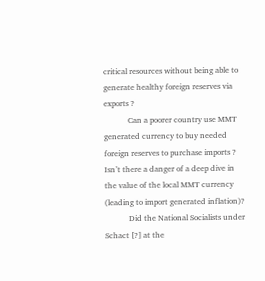critical resources without being able to generate healthy foreign reserves via exports ?
            Can a poorer country use MMT generated currency to buy needed foreign reserves to purchase imports ? Isn’t there a danger of a deep dive in the value of the local MMT currency (leading to import generated inflation)?
            Did the National Socialists under Schact [?] at the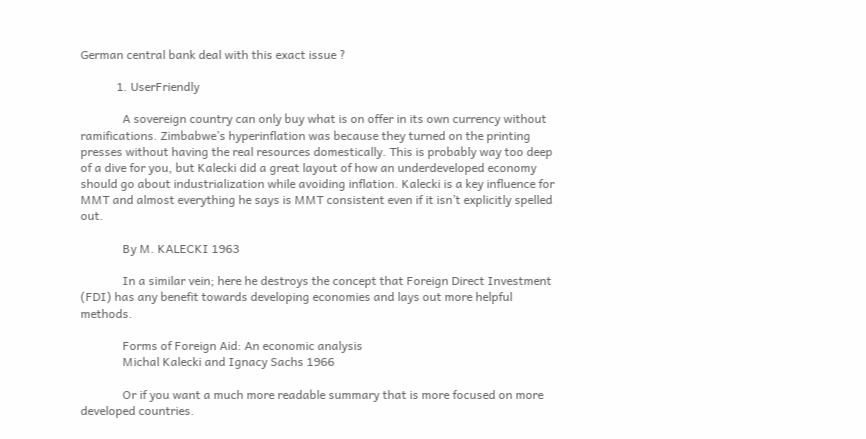German central bank deal with this exact issue ?

            1. UserFriendly

              A sovereign country can only buy what is on offer in its own currency without ramifications. Zimbabwe’s hyperinflation was because they turned on the printing presses without having the real resources domestically. This is probably way too deep of a dive for you, but Kalecki did a great layout of how an underdeveloped economy should go about industrialization while avoiding inflation. Kalecki is a key influence for MMT and almost everything he says is MMT consistent even if it isn’t explicitly spelled out.

              By M. KALECKI 1963

              In a similar vein; here he destroys the concept that Foreign Direct Investment (FDI) has any benefit towards developing economies and lays out more helpful methods.

              Forms of Foreign Aid: An economic analysis
              Michal Kalecki and Ignacy Sachs 1966

              Or if you want a much more readable summary that is more focused on more developed countries.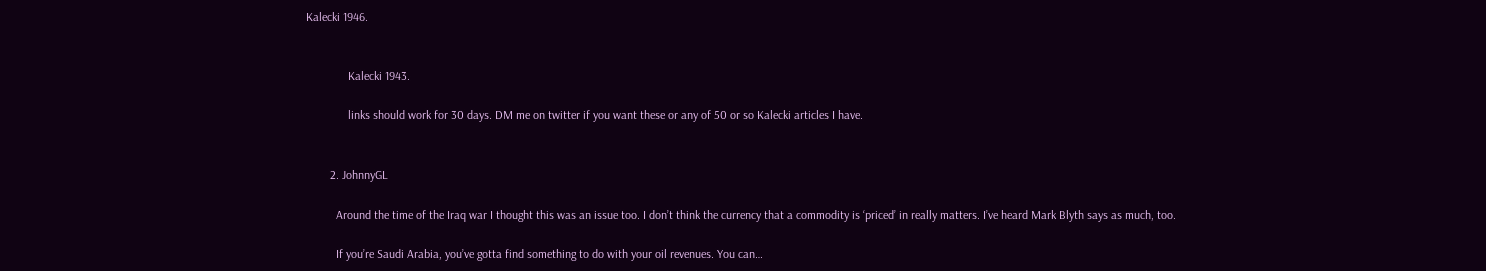Kalecki 1946.


              Kalecki 1943.

              links should work for 30 days. DM me on twitter if you want these or any of 50 or so Kalecki articles I have.


        2. JohnnyGL

          Around the time of the Iraq war I thought this was an issue too. I don’t think the currency that a commodity is ‘priced’ in really matters. I’ve heard Mark Blyth says as much, too.

          If you’re Saudi Arabia, you’ve gotta find something to do with your oil revenues. You can…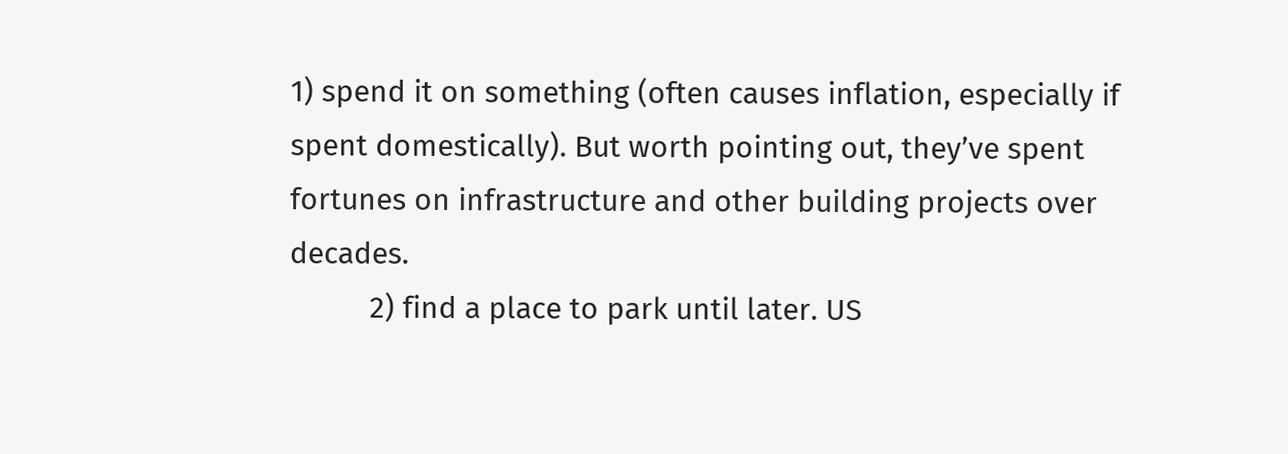1) spend it on something (often causes inflation, especially if spent domestically). But worth pointing out, they’ve spent fortunes on infrastructure and other building projects over decades.
          2) find a place to park until later. US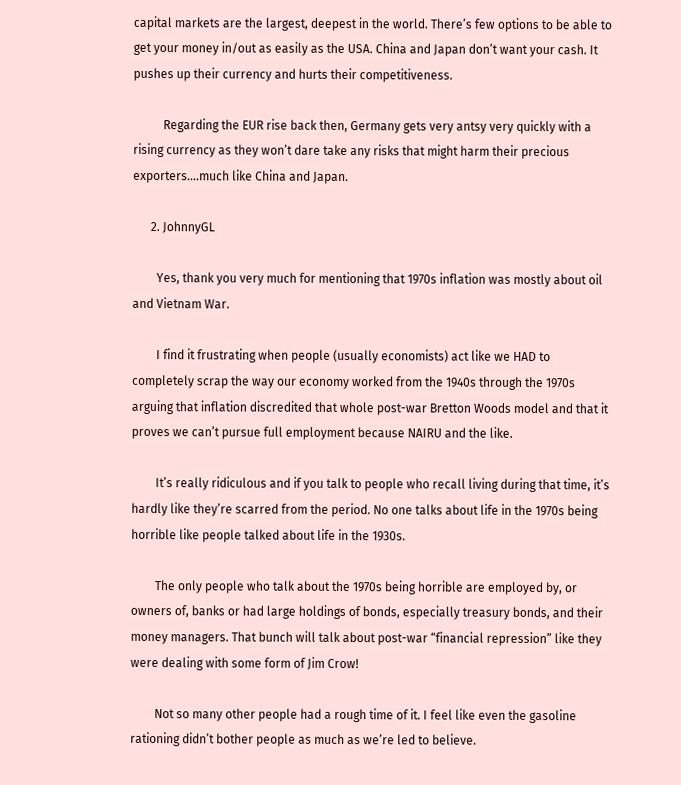capital markets are the largest, deepest in the world. There’s few options to be able to get your money in/out as easily as the USA. China and Japan don’t want your cash. It pushes up their currency and hurts their competitiveness.

          Regarding the EUR rise back then, Germany gets very antsy very quickly with a rising currency as they won’t dare take any risks that might harm their precious exporters….much like China and Japan.

      2. JohnnyGL

        Yes, thank you very much for mentioning that 1970s inflation was mostly about oil and Vietnam War.

        I find it frustrating when people (usually economists) act like we HAD to completely scrap the way our economy worked from the 1940s through the 1970s arguing that inflation discredited that whole post-war Bretton Woods model and that it proves we can’t pursue full employment because NAIRU and the like.

        It’s really ridiculous and if you talk to people who recall living during that time, it’s hardly like they’re scarred from the period. No one talks about life in the 1970s being horrible like people talked about life in the 1930s.

        The only people who talk about the 1970s being horrible are employed by, or owners of, banks or had large holdings of bonds, especially treasury bonds, and their money managers. That bunch will talk about post-war “financial repression” like they were dealing with some form of Jim Crow!

        Not so many other people had a rough time of it. I feel like even the gasoline rationing didn’t bother people as much as we’re led to believe.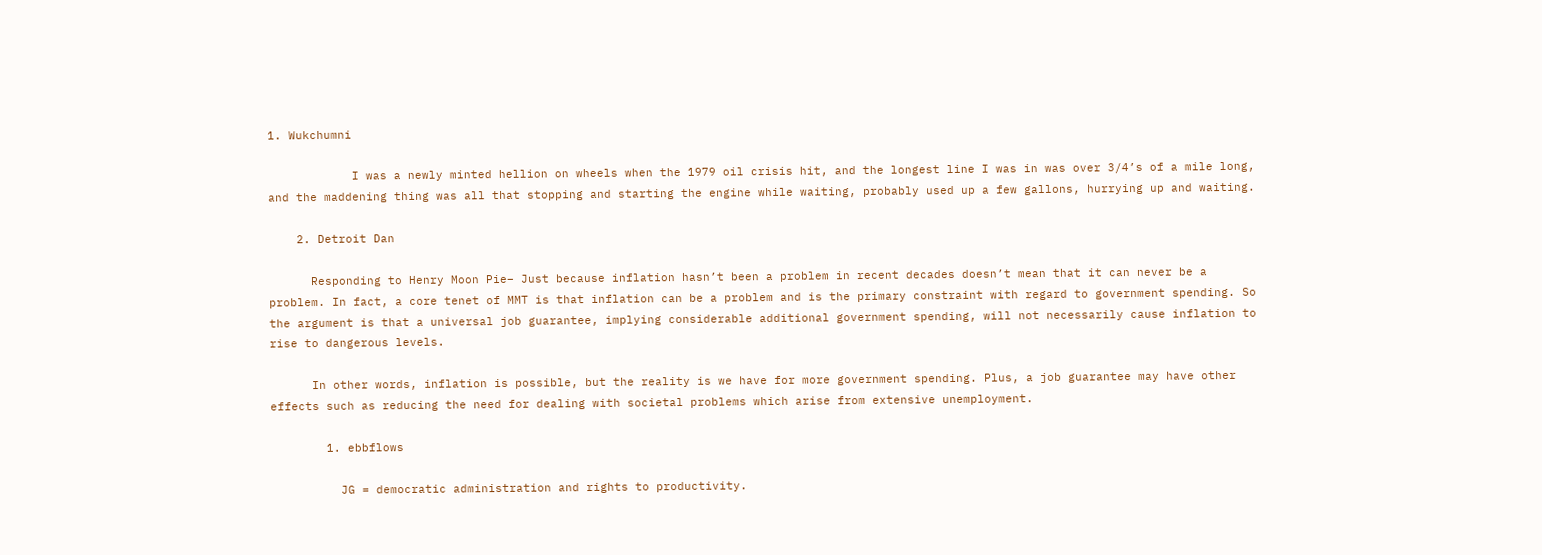1. Wukchumni

            I was a newly minted hellion on wheels when the 1979 oil crisis hit, and the longest line I was in was over 3/4’s of a mile long, and the maddening thing was all that stopping and starting the engine while waiting, probably used up a few gallons, hurrying up and waiting.

    2. Detroit Dan

      Responding to Henry Moon Pie– Just because inflation hasn’t been a problem in recent decades doesn’t mean that it can never be a problem. In fact, a core tenet of MMT is that inflation can be a problem and is the primary constraint with regard to government spending. So the argument is that a universal job guarantee, implying considerable additional government spending, will not necessarily cause inflation to rise to dangerous levels.

      In other words, inflation is possible, but the reality is we have for more government spending. Plus, a job guarantee may have other effects such as reducing the need for dealing with societal problems which arise from extensive unemployment.

        1. ebbflows

          JG = democratic administration and rights to productivity.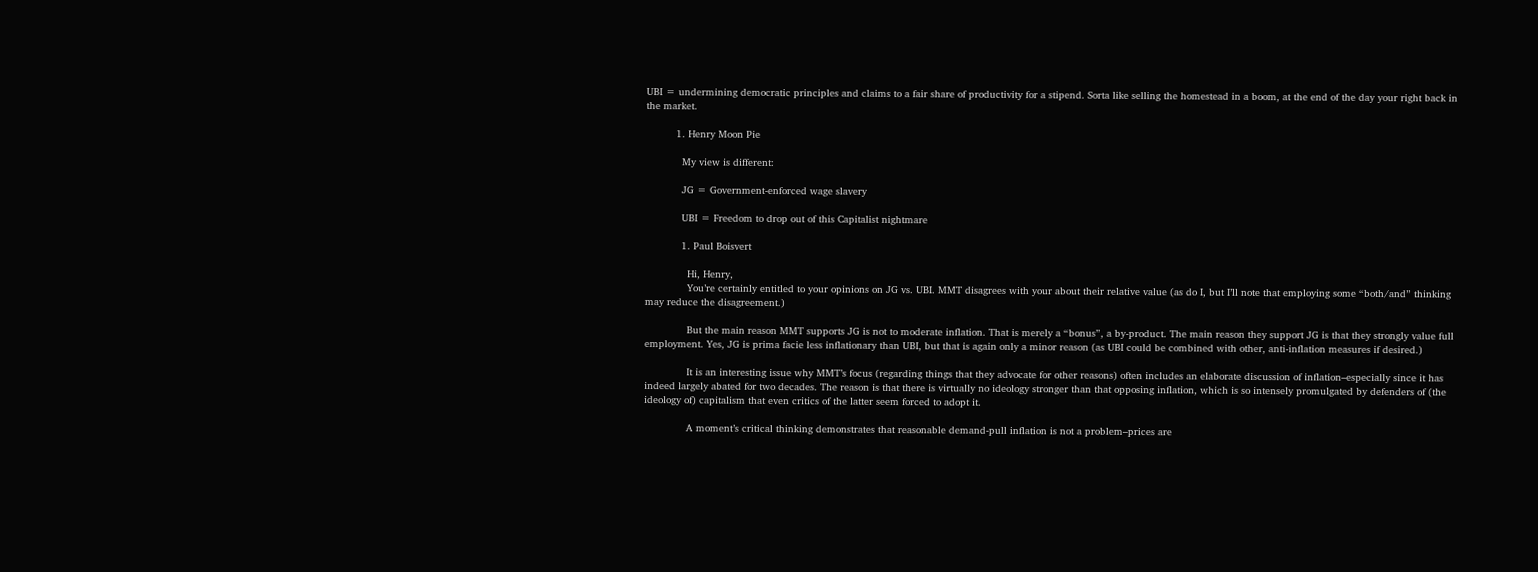UBI = undermining democratic principles and claims to a fair share of productivity for a stipend. Sorta like selling the homestead in a boom, at the end of the day your right back in the market.

          1. Henry Moon Pie

            My view is different:

            JG = Government-enforced wage slavery

            UBI = Freedom to drop out of this Capitalist nightmare

            1. Paul Boisvert

              Hi, Henry,
              You’re certainly entitled to your opinions on JG vs. UBI. MMT disagrees with your about their relative value (as do I, but I’ll note that employing some “both/and” thinking may reduce the disagreement.)

              But the main reason MMT supports JG is not to moderate inflation. That is merely a “bonus”, a by-product. The main reason they support JG is that they strongly value full employment. Yes, JG is prima facie less inflationary than UBI, but that is again only a minor reason (as UBI could be combined with other, anti-inflation measures if desired.)

              It is an interesting issue why MMT’s focus (regarding things that they advocate for other reasons) often includes an elaborate discussion of inflation–especially since it has indeed largely abated for two decades. The reason is that there is virtually no ideology stronger than that opposing inflation, which is so intensely promulgated by defenders of (the ideology of) capitalism that even critics of the latter seem forced to adopt it.

              A moment’s critical thinking demonstrates that reasonable demand-pull inflation is not a problem–prices are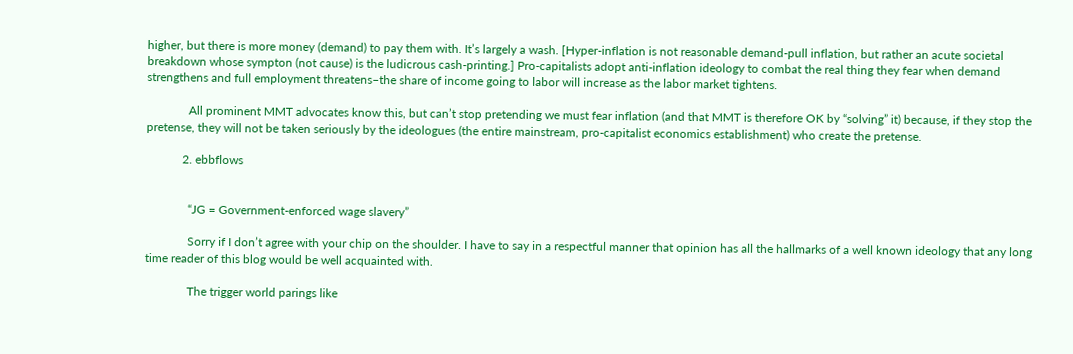higher, but there is more money (demand) to pay them with. It’s largely a wash. [Hyper-inflation is not reasonable demand-pull inflation, but rather an acute societal breakdown whose sympton (not cause) is the ludicrous cash-printing.] Pro-capitalists adopt anti-inflation ideology to combat the real thing they fear when demand strengthens and full employment threatens–the share of income going to labor will increase as the labor market tightens.

              All prominent MMT advocates know this, but can’t stop pretending we must fear inflation (and that MMT is therefore OK by “solving” it) because, if they stop the pretense, they will not be taken seriously by the ideologues (the entire mainstream, pro-capitalist economics establishment) who create the pretense.

            2. ebbflows


              “JG = Government-enforced wage slavery”

              Sorry if I don’t agree with your chip on the shoulder. I have to say in a respectful manner that opinion has all the hallmarks of a well known ideology that any long time reader of this blog would be well acquainted with.

              The trigger world parings like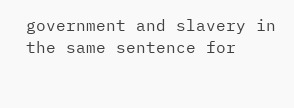government and slavery in the same sentence for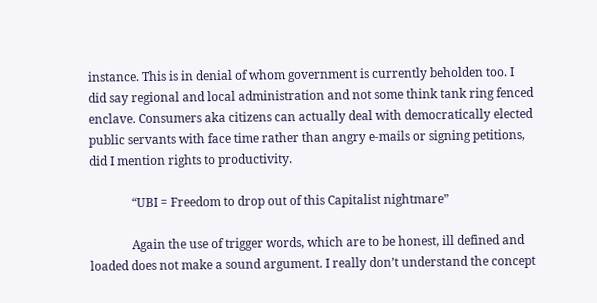instance. This is in denial of whom government is currently beholden too. I did say regional and local administration and not some think tank ring fenced enclave. Consumers aka citizens can actually deal with democratically elected public servants with face time rather than angry e-mails or signing petitions, did I mention rights to productivity.

              “UBI = Freedom to drop out of this Capitalist nightmare”

              Again the use of trigger words, which are to be honest, ill defined and loaded does not make a sound argument. I really don’t understand the concept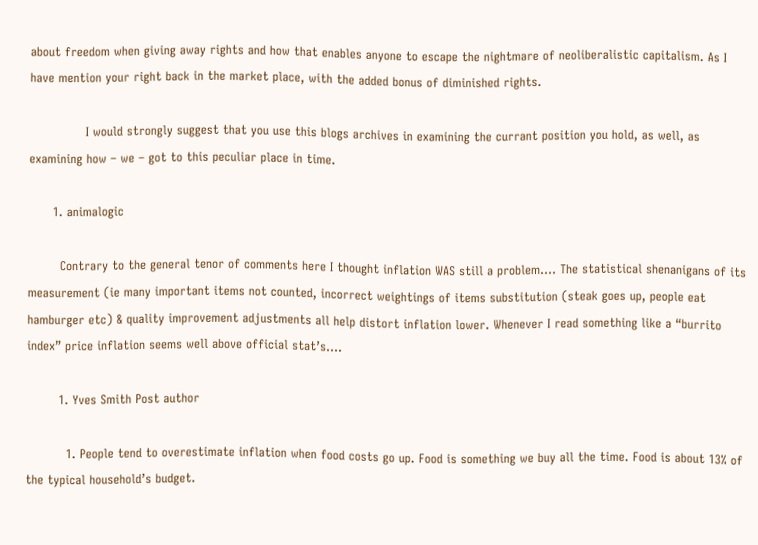about freedom when giving away rights and how that enables anyone to escape the nightmare of neoliberalistic capitalism. As I have mention your right back in the market place, with the added bonus of diminished rights.

              I would strongly suggest that you use this blogs archives in examining the currant position you hold, as well, as examining how – we – got to this peculiar place in time.

      1. animalogic

        Contrary to the general tenor of comments here I thought inflation WAS still a problem…. The statistical shenanigans of its measurement (ie many important items not counted, incorrect weightings of items substitution (steak goes up, people eat hamburger etc) & quality improvement adjustments all help distort inflation lower. Whenever I read something like a “burrito index” price inflation seems well above official stat’s….

        1. Yves Smith Post author

          1. People tend to overestimate inflation when food costs go up. Food is something we buy all the time. Food is about 13% of the typical household’s budget.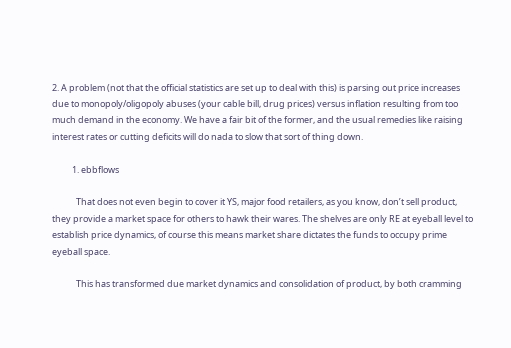2. A problem (not that the official statistics are set up to deal with this) is parsing out price increases due to monopoly/oligopoly abuses (your cable bill, drug prices) versus inflation resulting from too much demand in the economy. We have a fair bit of the former, and the usual remedies like raising interest rates or cutting deficits will do nada to slow that sort of thing down.

          1. ebbflows

            That does not even begin to cover it YS, major food retailers, as you know, don’t sell product, they provide a market space for others to hawk their wares. The shelves are only RE at eyeball level to establish price dynamics, of course this means market share dictates the funds to occupy prime eyeball space.

            This has transformed due market dynamics and consolidation of product, by both cramming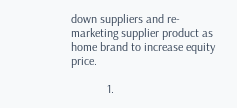down suppliers and re-marketing supplier product as home brand to increase equity price.

            1.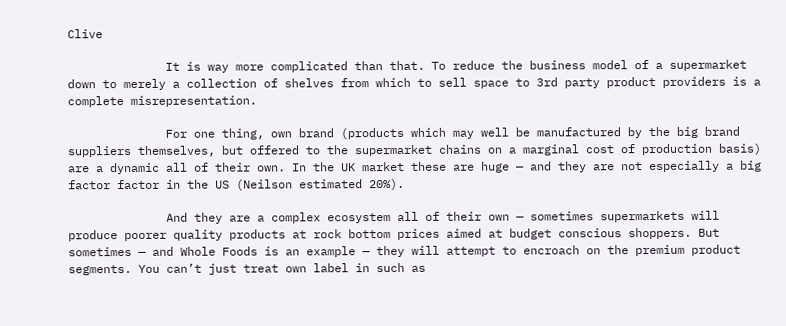Clive

              It is way more complicated than that. To reduce the business model of a supermarket down to merely a collection of shelves from which to sell space to 3rd party product providers is a complete misrepresentation.

              For one thing, own brand (products which may well be manufactured by the big brand suppliers themselves, but offered to the supermarket chains on a marginal cost of production basis) are a dynamic all of their own. In the UK market these are huge — and they are not especially a big factor factor in the US (Neilson estimated 20%).

              And they are a complex ecosystem all of their own — sometimes supermarkets will produce poorer quality products at rock bottom prices aimed at budget conscious shoppers. But sometimes — and Whole Foods is an example — they will attempt to encroach on the premium product segments. You can’t just treat own label in such as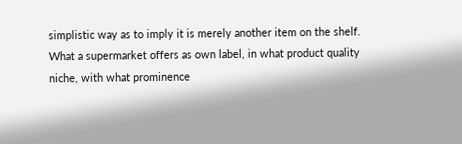simplistic way as to imply it is merely another item on the shelf. What a supermarket offers as own label, in what product quality niche, with what prominence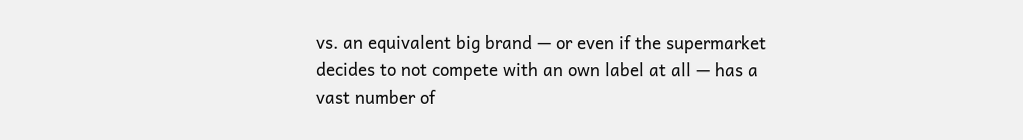vs. an equivalent big brand — or even if the supermarket decides to not compete with an own label at all — has a vast number of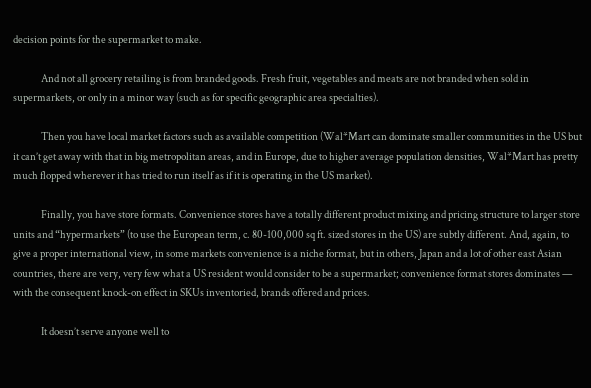decision points for the supermarket to make.

              And not all grocery retailing is from branded goods. Fresh fruit, vegetables and meats are not branded when sold in supermarkets, or only in a minor way (such as for specific geographic area specialties).

              Then you have local market factors such as available competition (Wal*Mart can dominate smaller communities in the US but it can’t get away with that in big metropolitan areas, and in Europe, due to higher average population densities, Wal*Mart has pretty much flopped wherever it has tried to run itself as if it is operating in the US market).

              Finally, you have store formats. Convenience stores have a totally different product mixing and pricing structure to larger store units and “hypermarkets” (to use the European term, c. 80-100,000 sq ft. sized stores in the US) are subtly different. And, again, to give a proper international view, in some markets convenience is a niche format, but in others, Japan and a lot of other east Asian countries, there are very, very few what a US resident would consider to be a supermarket; convenience format stores dominates — with the consequent knock-on effect in SKUs inventoried, brands offered and prices.

              It doesn’t serve anyone well to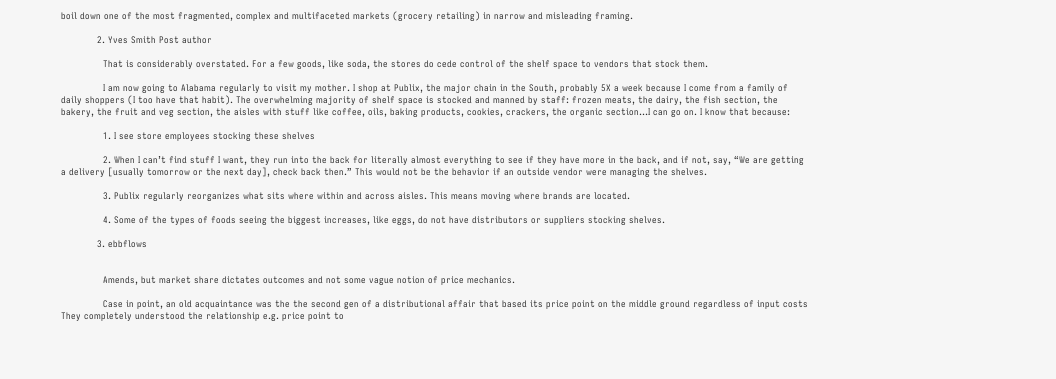boil down one of the most fragmented, complex and multifaceted markets (grocery retailing) in narrow and misleading framing.

            2. Yves Smith Post author

              That is considerably overstated. For a few goods, like soda, the stores do cede control of the shelf space to vendors that stock them.

              I am now going to Alabama regularly to visit my mother. I shop at Publix, the major chain in the South, probably 5X a week because I come from a family of daily shoppers (I too have that habit). The overwhelming majority of shelf space is stocked and manned by staff: frozen meats, the dairy, the fish section, the bakery, the fruit and veg section, the aisles with stuff like coffee, oils, baking products, cookies, crackers, the organic section…I can go on. I know that because:

              1. I see store employees stocking these shelves

              2. When I can’t find stuff I want, they run into the back for literally almost everything to see if they have more in the back, and if not, say, “We are getting a delivery [usually tomorrow or the next day], check back then.” This would not be the behavior if an outside vendor were managing the shelves.

              3. Publix regularly reorganizes what sits where within and across aisles. This means moving where brands are located.

              4. Some of the types of foods seeing the biggest increases, like eggs, do not have distributors or suppliers stocking shelves.

            3. ebbflows


              Amends, but market share dictates outcomes and not some vague notion of price mechanics.

              Case in point, an old acquaintance was the the second gen of a distributional affair that based its price point on the middle ground regardless of input costs They completely understood the relationship e.g. price point to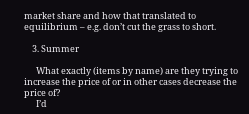market share and how that translated to equilibrium – e.g. don’t cut the grass to short.

    3. Summer

      What exactly (items by name) are they trying to increase the price of or in other cases decrease the price of?
      I’d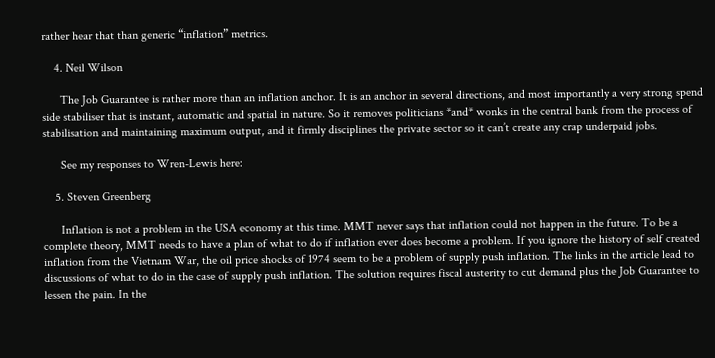rather hear that than generic “inflation” metrics.

    4. Neil Wilson

      The Job Guarantee is rather more than an inflation anchor. It is an anchor in several directions, and most importantly a very strong spend side stabiliser that is instant, automatic and spatial in nature. So it removes politicians *and* wonks in the central bank from the process of stabilisation and maintaining maximum output, and it firmly disciplines the private sector so it can’t create any crap underpaid jobs.

      See my responses to Wren-Lewis here:

    5. Steven Greenberg

      Inflation is not a problem in the USA economy at this time. MMT never says that inflation could not happen in the future. To be a complete theory, MMT needs to have a plan of what to do if inflation ever does become a problem. If you ignore the history of self created inflation from the Vietnam War, the oil price shocks of 1974 seem to be a problem of supply push inflation. The links in the article lead to discussions of what to do in the case of supply push inflation. The solution requires fiscal austerity to cut demand plus the Job Guarantee to lessen the pain. In the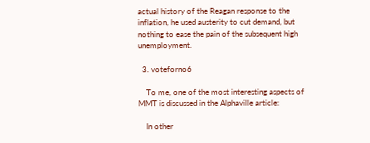actual history of the Reagan response to the inflation, he used austerity to cut demand, but nothing to ease the pain of the subsequent high unemployment.

  3. voteforno6

    To me, one of the most interesting aspects of MMT is discussed in the Alphaville article:

    In other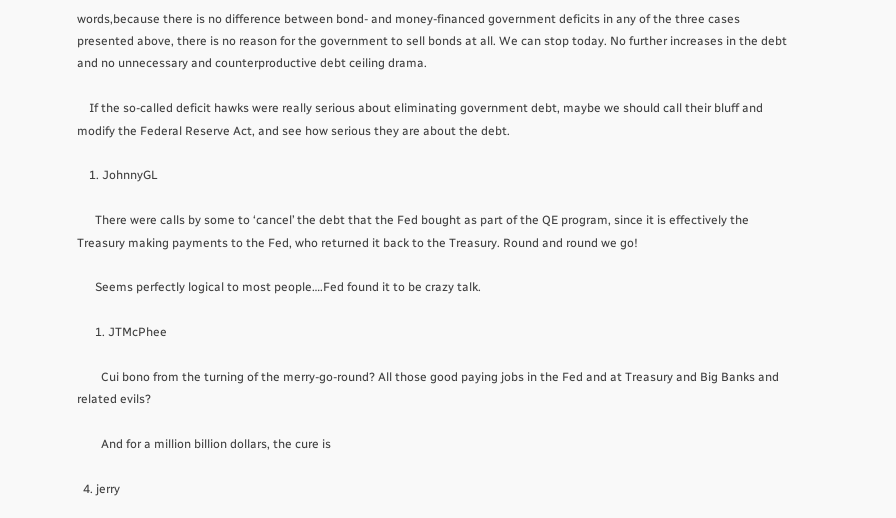words,because there is no difference between bond- and money-financed government deficits in any of the three cases presented above, there is no reason for the government to sell bonds at all. We can stop today. No further increases in the debt and no unnecessary and counterproductive debt ceiling drama.

    If the so-called deficit hawks were really serious about eliminating government debt, maybe we should call their bluff and modify the Federal Reserve Act, and see how serious they are about the debt.

    1. JohnnyGL

      There were calls by some to ‘cancel’ the debt that the Fed bought as part of the QE program, since it is effectively the Treasury making payments to the Fed, who returned it back to the Treasury. Round and round we go!

      Seems perfectly logical to most people….Fed found it to be crazy talk.

      1. JTMcPhee

        Cui bono from the turning of the merry-go-round? All those good paying jobs in the Fed and at Treasury and Big Banks and related evils?

        And for a million billion dollars, the cure is

  4. jerry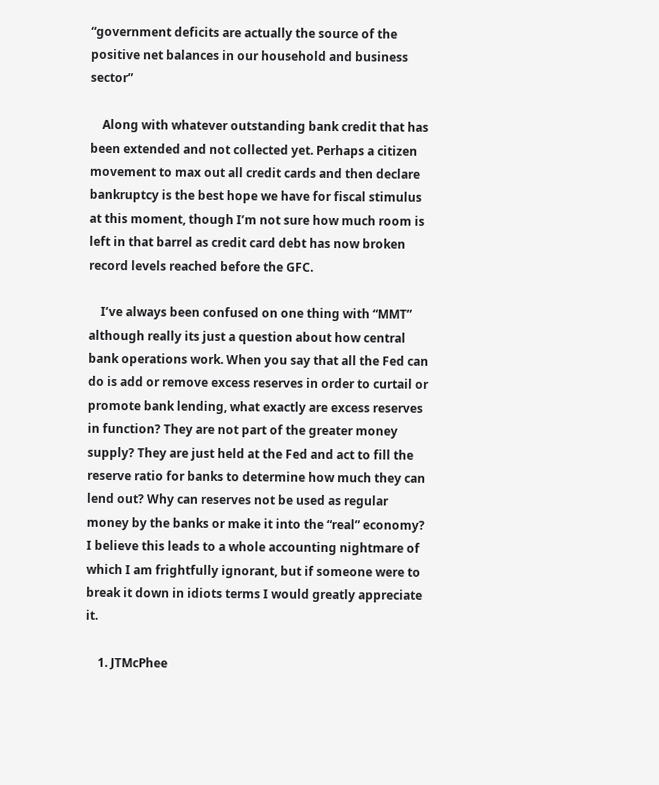“government deficits are actually the source of the positive net balances in our household and business sector”

    Along with whatever outstanding bank credit that has been extended and not collected yet. Perhaps a citizen movement to max out all credit cards and then declare bankruptcy is the best hope we have for fiscal stimulus at this moment, though I’m not sure how much room is left in that barrel as credit card debt has now broken record levels reached before the GFC.

    I’ve always been confused on one thing with “MMT” although really its just a question about how central bank operations work. When you say that all the Fed can do is add or remove excess reserves in order to curtail or promote bank lending, what exactly are excess reserves in function? They are not part of the greater money supply? They are just held at the Fed and act to fill the reserve ratio for banks to determine how much they can lend out? Why can reserves not be used as regular money by the banks or make it into the “real” economy? I believe this leads to a whole accounting nightmare of which I am frightfully ignorant, but if someone were to break it down in idiots terms I would greatly appreciate it.

    1. JTMcPhee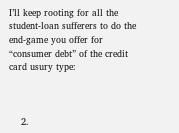I’ll keep rooting for all the student-loan sufferers to do the end-game you offer for “consumer debt” of the credit card usury type:



    2.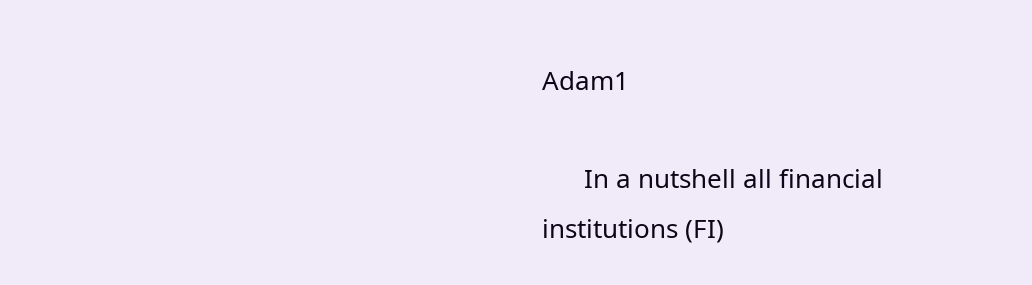Adam1

      In a nutshell all financial institutions (FI)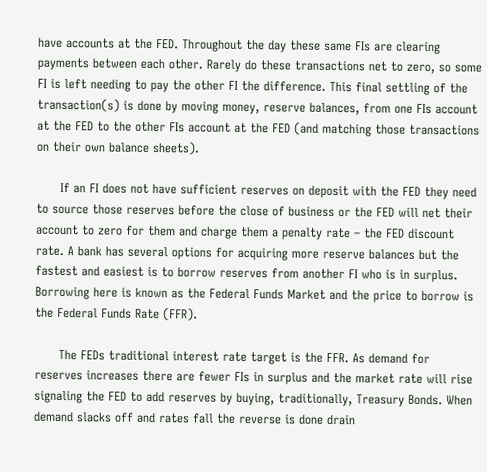have accounts at the FED. Throughout the day these same FIs are clearing payments between each other. Rarely do these transactions net to zero, so some FI is left needing to pay the other FI the difference. This final settling of the transaction(s) is done by moving money, reserve balances, from one FIs account at the FED to the other FIs account at the FED (and matching those transactions on their own balance sheets).

      If an FI does not have sufficient reserves on deposit with the FED they need to source those reserves before the close of business or the FED will net their account to zero for them and charge them a penalty rate – the FED discount rate. A bank has several options for acquiring more reserve balances but the fastest and easiest is to borrow reserves from another FI who is in surplus. Borrowing here is known as the Federal Funds Market and the price to borrow is the Federal Funds Rate (FFR).

      The FEDs traditional interest rate target is the FFR. As demand for reserves increases there are fewer FIs in surplus and the market rate will rise signaling the FED to add reserves by buying, traditionally, Treasury Bonds. When demand slacks off and rates fall the reverse is done drain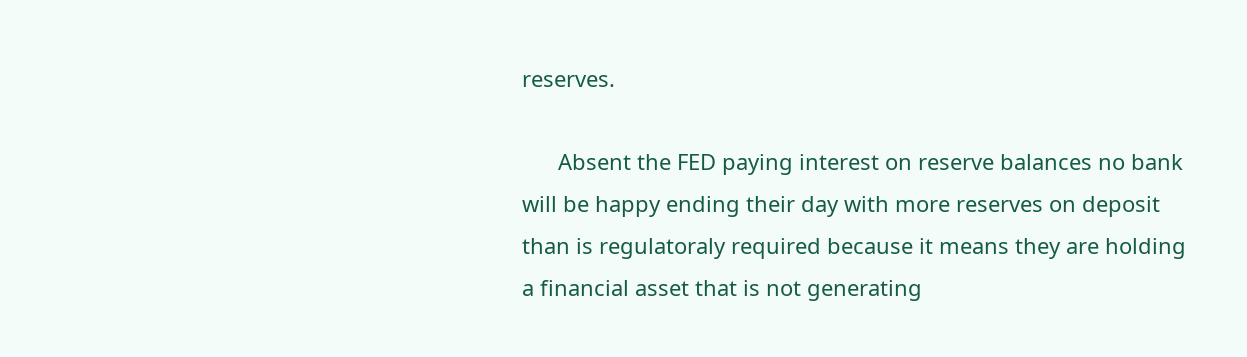reserves.

      Absent the FED paying interest on reserve balances no bank will be happy ending their day with more reserves on deposit than is regulatoraly required because it means they are holding a financial asset that is not generating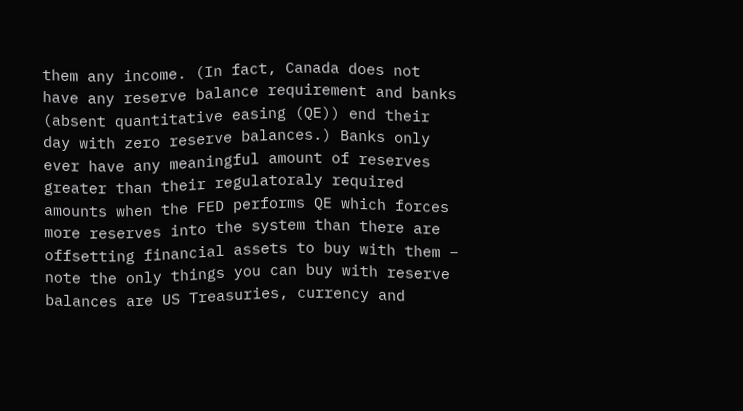them any income. (In fact, Canada does not have any reserve balance requirement and banks (absent quantitative easing (QE)) end their day with zero reserve balances.) Banks only ever have any meaningful amount of reserves greater than their regulatoraly required amounts when the FED performs QE which forces more reserves into the system than there are offsetting financial assets to buy with them – note the only things you can buy with reserve balances are US Treasuries, currency and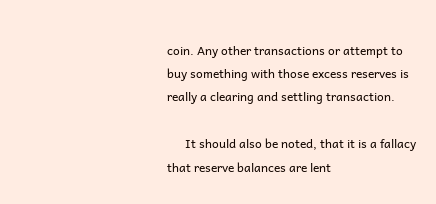coin. Any other transactions or attempt to buy something with those excess reserves is really a clearing and settling transaction.

      It should also be noted, that it is a fallacy that reserve balances are lent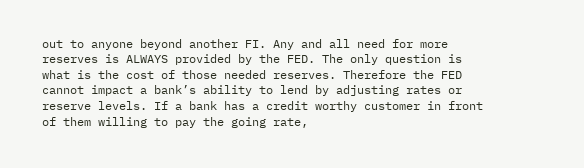out to anyone beyond another FI. Any and all need for more reserves is ALWAYS provided by the FED. The only question is what is the cost of those needed reserves. Therefore the FED cannot impact a bank’s ability to lend by adjusting rates or reserve levels. If a bank has a credit worthy customer in front of them willing to pay the going rate,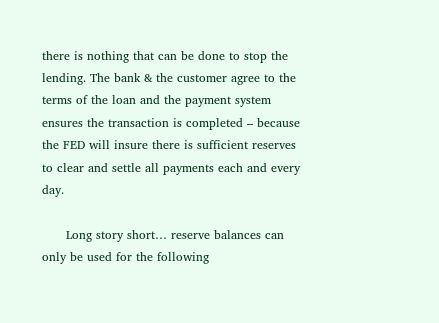there is nothing that can be done to stop the lending. The bank & the customer agree to the terms of the loan and the payment system ensures the transaction is completed – because the FED will insure there is sufficient reserves to clear and settle all payments each and every day.

      Long story short… reserve balances can only be used for the following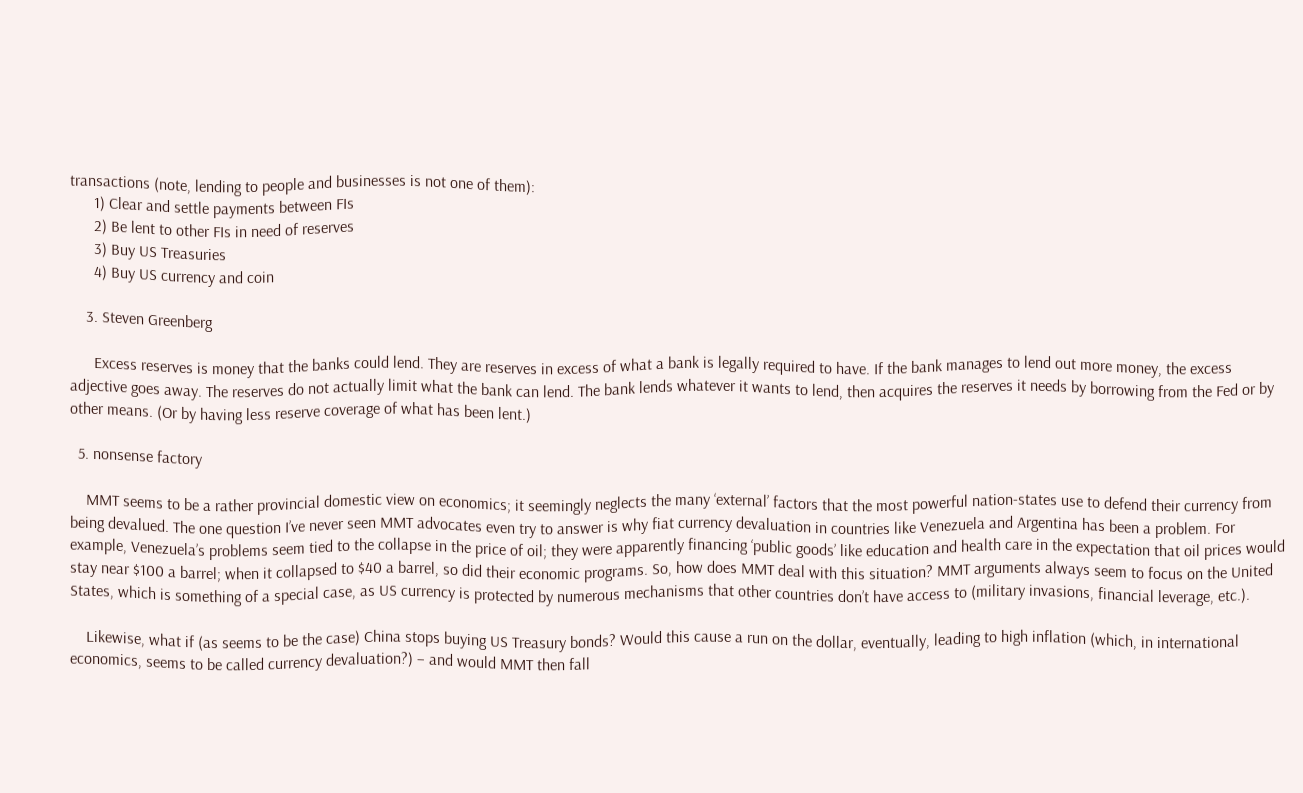transactions (note, lending to people and businesses is not one of them):
      1) Clear and settle payments between FIs
      2) Be lent to other FIs in need of reserves
      3) Buy US Treasuries
      4) Buy US currency and coin

    3. Steven Greenberg

      Excess reserves is money that the banks could lend. They are reserves in excess of what a bank is legally required to have. If the bank manages to lend out more money, the excess adjective goes away. The reserves do not actually limit what the bank can lend. The bank lends whatever it wants to lend, then acquires the reserves it needs by borrowing from the Fed or by other means. (Or by having less reserve coverage of what has been lent.)

  5. nonsense factory

    MMT seems to be a rather provincial domestic view on economics; it seemingly neglects the many ‘external’ factors that the most powerful nation-states use to defend their currency from being devalued. The one question I’ve never seen MMT advocates even try to answer is why fiat currency devaluation in countries like Venezuela and Argentina has been a problem. For example, Venezuela’s problems seem tied to the collapse in the price of oil; they were apparently financing ‘public goods’ like education and health care in the expectation that oil prices would stay near $100 a barrel; when it collapsed to $40 a barrel, so did their economic programs. So, how does MMT deal with this situation? MMT arguments always seem to focus on the United States, which is something of a special case, as US currency is protected by numerous mechanisms that other countries don’t have access to (military invasions, financial leverage, etc.).

    Likewise, what if (as seems to be the case) China stops buying US Treasury bonds? Would this cause a run on the dollar, eventually, leading to high inflation (which, in international economics, seems to be called currency devaluation?) – and would MMT then fall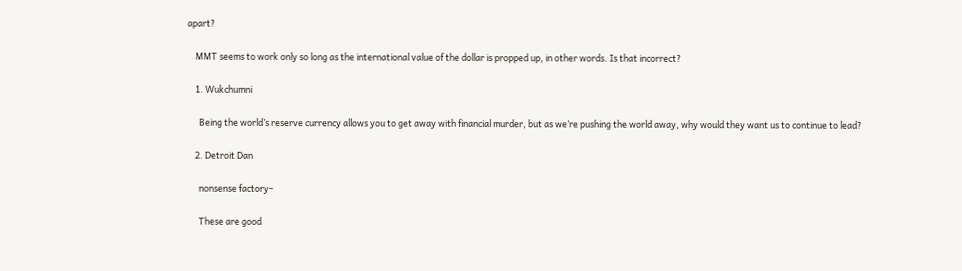apart?

    MMT seems to work only so long as the international value of the dollar is propped up, in other words. Is that incorrect?

    1. Wukchumni

      Being the world’s reserve currency allows you to get away with financial murder, but as we’re pushing the world away, why would they want us to continue to lead?

    2. Detroit Dan

      nonsense factory–

      These are good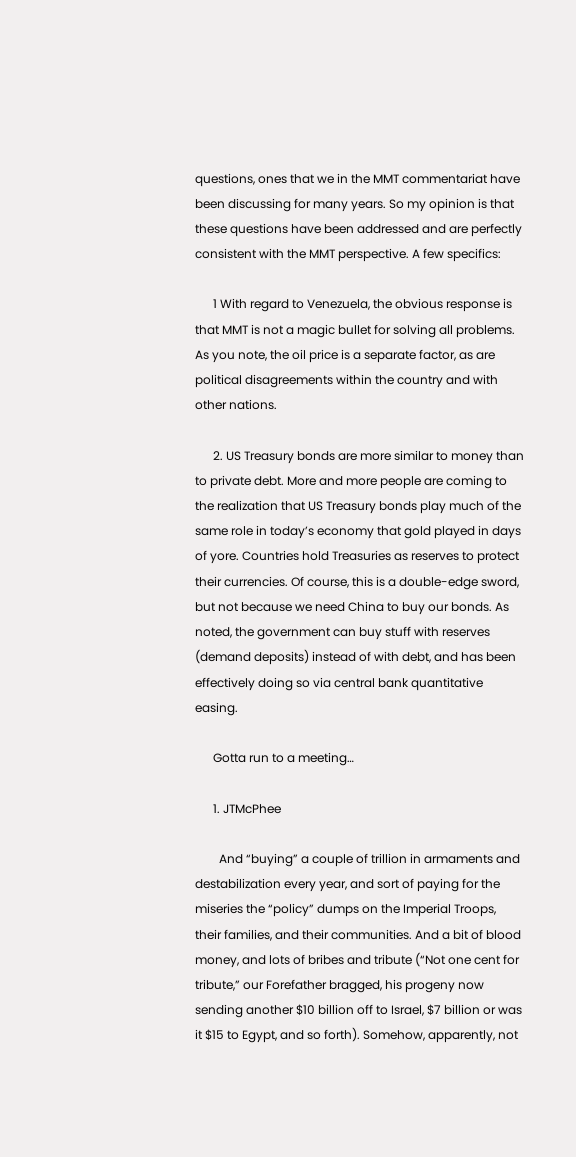questions, ones that we in the MMT commentariat have been discussing for many years. So my opinion is that these questions have been addressed and are perfectly consistent with the MMT perspective. A few specifics:

      1 With regard to Venezuela, the obvious response is that MMT is not a magic bullet for solving all problems. As you note, the oil price is a separate factor, as are political disagreements within the country and with other nations.

      2. US Treasury bonds are more similar to money than to private debt. More and more people are coming to the realization that US Treasury bonds play much of the same role in today’s economy that gold played in days of yore. Countries hold Treasuries as reserves to protect their currencies. Of course, this is a double-edge sword, but not because we need China to buy our bonds. As noted, the government can buy stuff with reserves (demand deposits) instead of with debt, and has been effectively doing so via central bank quantitative easing.

      Gotta run to a meeting…

      1. JTMcPhee

        And “buying” a couple of trillion in armaments and destabilization every year, and sort of paying for the miseries the “policy” dumps on the Imperial Troops, their families, and their communities. And a bit of blood money, and lots of bribes and tribute (“Not one cent for tribute,” our Forefather bragged, his progeny now sending another $10 billion off to Israel, $7 billion or was it $15 to Egypt, and so forth). Somehow, apparently, not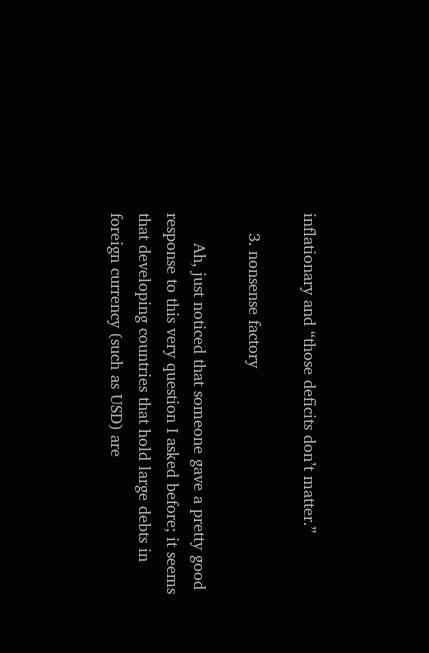inflationary and “those deficits don’t matter.”

    3. nonsense factory

      Ah, just noticed that someone gave a pretty good response to this very question I asked before; it seems that developing countries that hold large debts in foreign currency (such as USD) are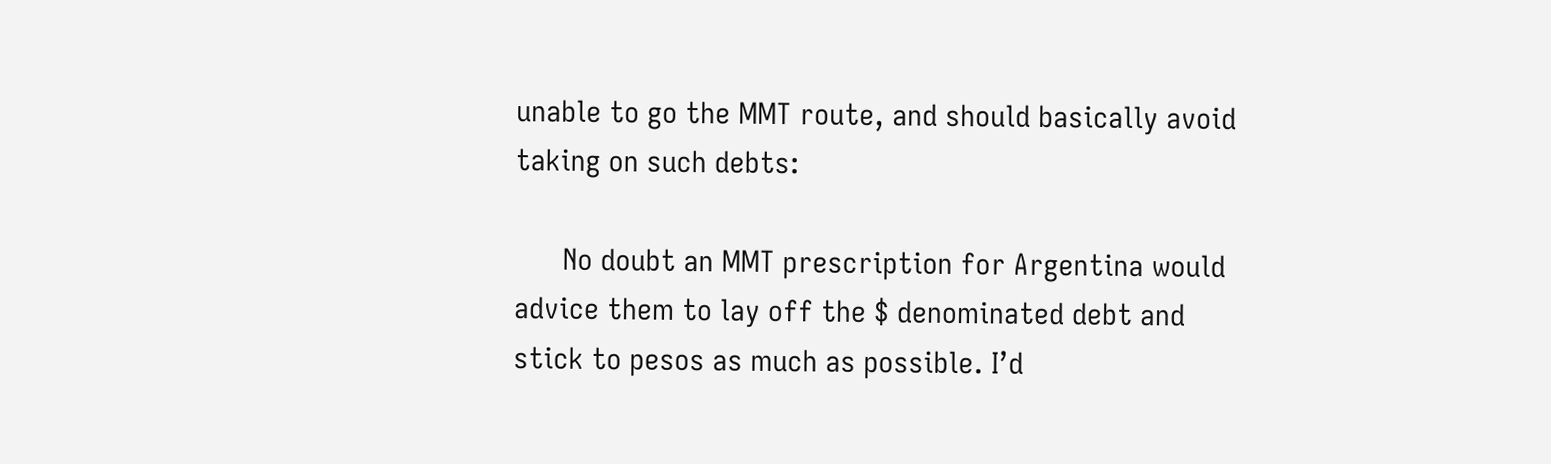unable to go the MMT route, and should basically avoid taking on such debts:

      No doubt an MMT prescription for Argentina would advice them to lay off the $ denominated debt and stick to pesos as much as possible. I’d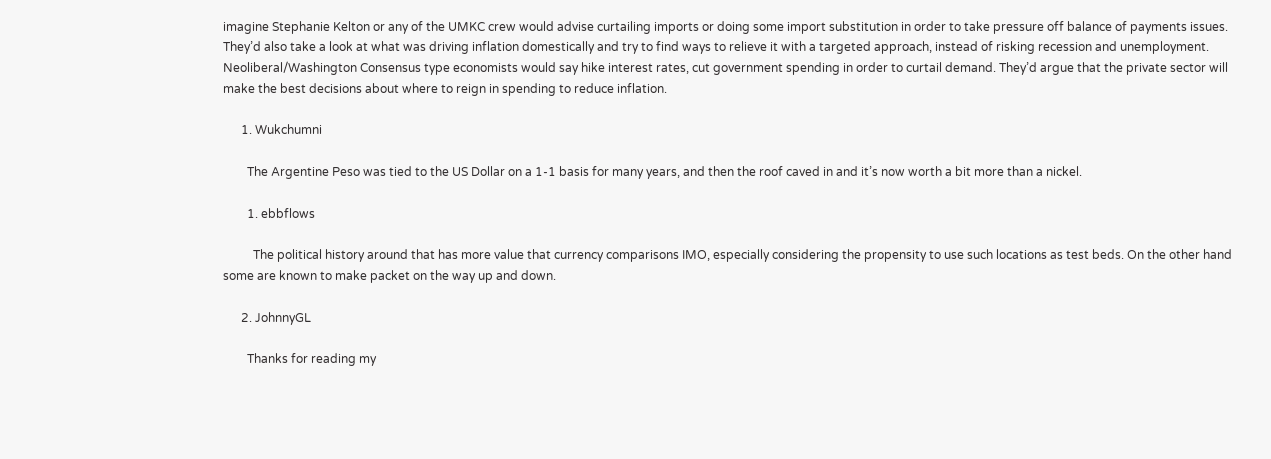imagine Stephanie Kelton or any of the UMKC crew would advise curtailing imports or doing some import substitution in order to take pressure off balance of payments issues. They’d also take a look at what was driving inflation domestically and try to find ways to relieve it with a targeted approach, instead of risking recession and unemployment. Neoliberal/Washington Consensus type economists would say hike interest rates, cut government spending in order to curtail demand. They’d argue that the private sector will make the best decisions about where to reign in spending to reduce inflation.

      1. Wukchumni

        The Argentine Peso was tied to the US Dollar on a 1-1 basis for many years, and then the roof caved in and it’s now worth a bit more than a nickel.

        1. ebbflows

          The political history around that has more value that currency comparisons IMO, especially considering the propensity to use such locations as test beds. On the other hand some are known to make packet on the way up and down.

      2. JohnnyGL

        Thanks for reading my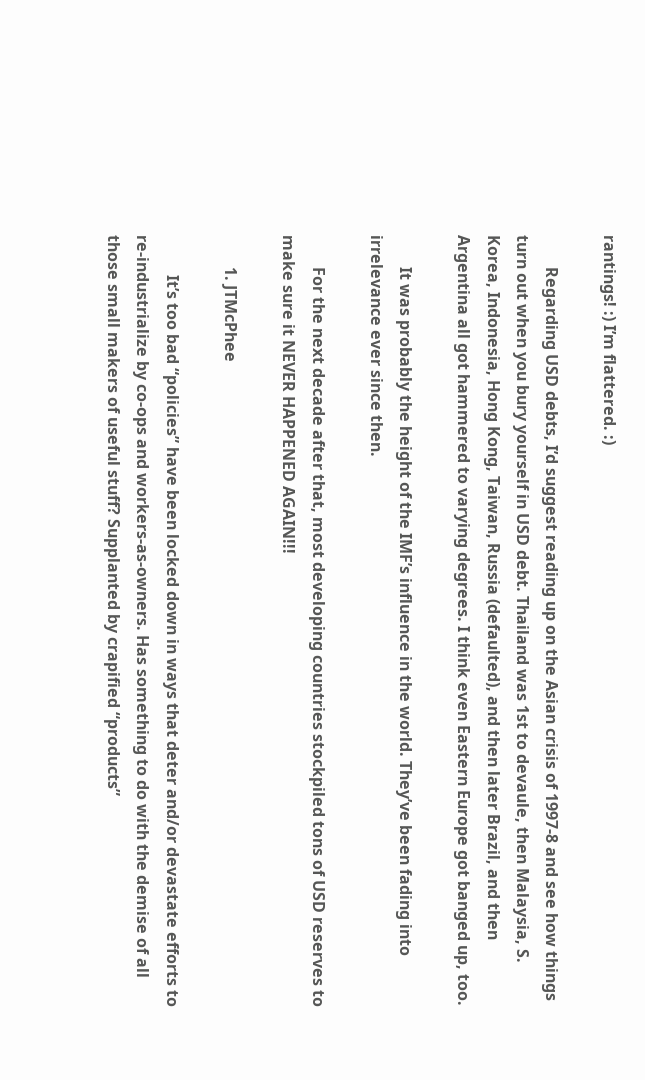rantings! :) I’m flattered. :)

        Regarding USD debts, I’d suggest reading up on the Asian crisis of 1997-8 and see how things turn out when you bury yourself in USD debt. Thailand was 1st to devaule, then Malaysia, S. Korea, Indonesia, Hong Kong, Taiwan, Russia (defaulted), and then later Brazil, and then Argentina all got hammered to varying degrees. I think even Eastern Europe got banged up, too.

        It was probably the height of the IMF’s influence in the world. They’ve been fading into irrelevance ever since then.

        For the next decade after that, most developing countries stockpiled tons of USD reserves to make sure it NEVER HAPPENED AGAIN!!!

        1. JTMcPhee

          It’s too bad “policies” have been locked down in ways that deter and/or devastate efforts to re-industrialize by co-ops and workers-as-owners. Has something to do with the demise of all those small makers of useful stuff? Supplanted by crapified “products”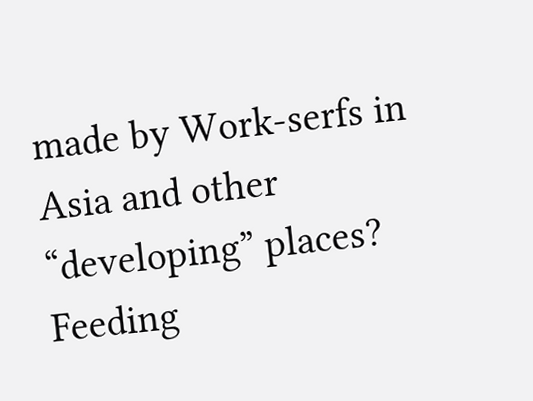made by Work-serfs in Asia and other “developing” places? Feeding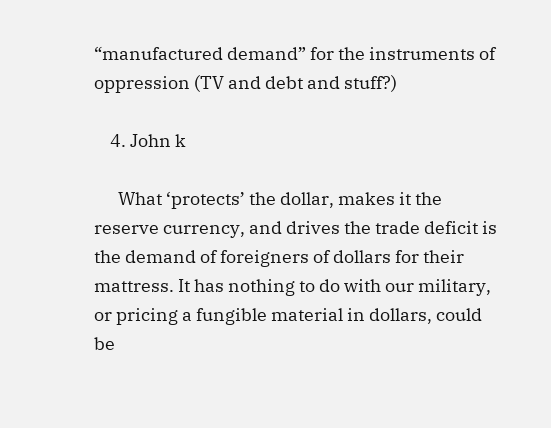“manufactured demand” for the instruments of oppression (TV and debt and stuff?)

    4. John k

      What ‘protects’ the dollar, makes it the reserve currency, and drives the trade deficit is the demand of foreigners of dollars for their mattress. It has nothing to do with our military, or pricing a fungible material in dollars, could be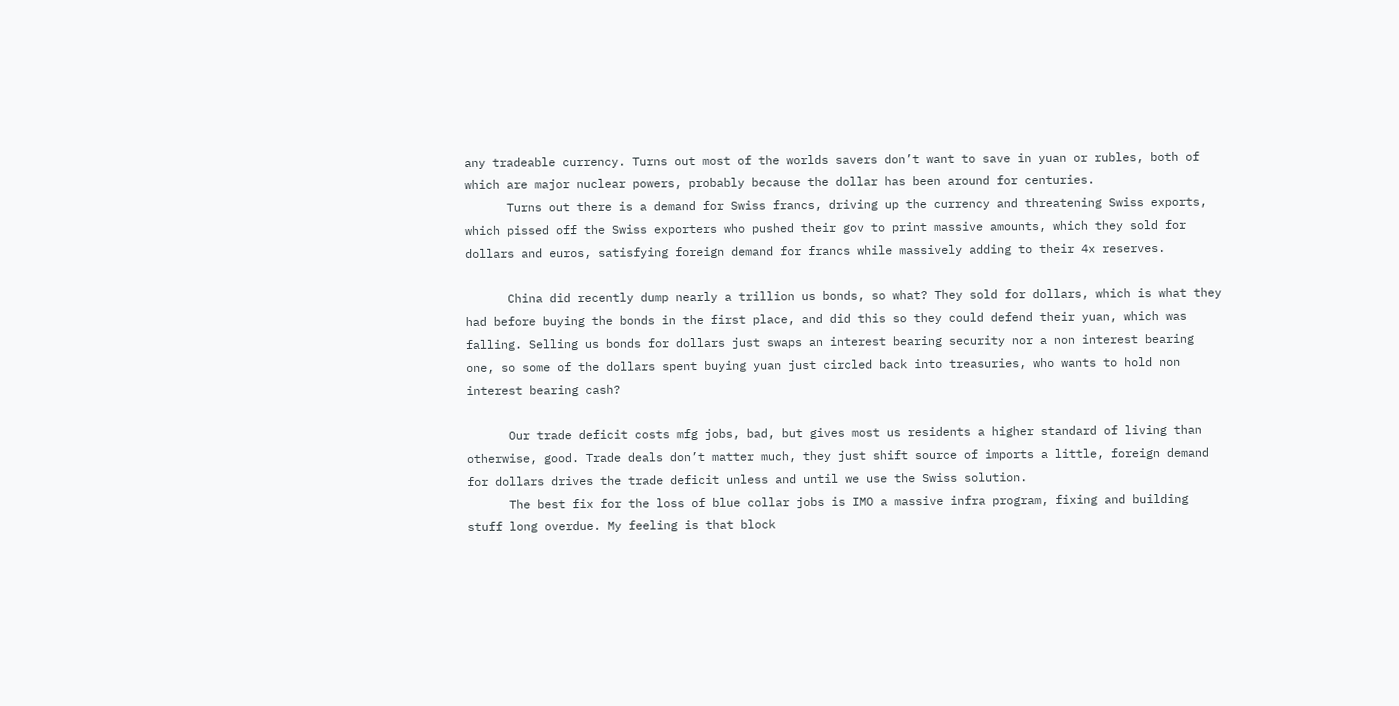any tradeable currency. Turns out most of the worlds savers don’t want to save in yuan or rubles, both of which are major nuclear powers, probably because the dollar has been around for centuries.
      Turns out there is a demand for Swiss francs, driving up the currency and threatening Swiss exports, which pissed off the Swiss exporters who pushed their gov to print massive amounts, which they sold for dollars and euros, satisfying foreign demand for francs while massively adding to their 4x reserves.

      China did recently dump nearly a trillion us bonds, so what? They sold for dollars, which is what they had before buying the bonds in the first place, and did this so they could defend their yuan, which was falling. Selling us bonds for dollars just swaps an interest bearing security nor a non interest bearing one, so some of the dollars spent buying yuan just circled back into treasuries, who wants to hold non interest bearing cash?

      Our trade deficit costs mfg jobs, bad, but gives most us residents a higher standard of living than otherwise, good. Trade deals don’t matter much, they just shift source of imports a little, foreign demand for dollars drives the trade deficit unless and until we use the Swiss solution.
      The best fix for the loss of blue collar jobs is IMO a massive infra program, fixing and building stuff long overdue. My feeling is that block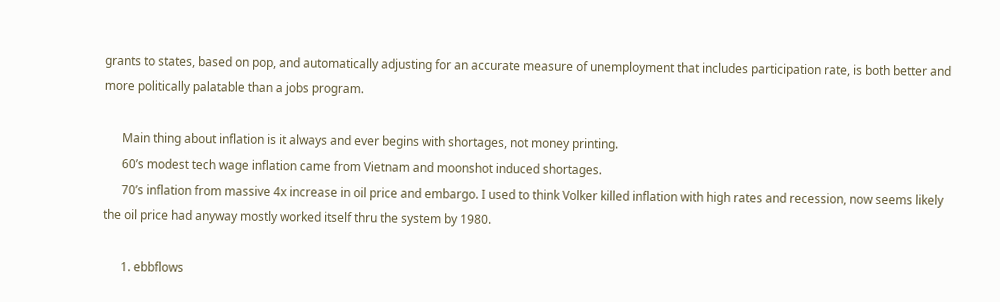grants to states, based on pop, and automatically adjusting for an accurate measure of unemployment that includes participation rate, is both better and more politically palatable than a jobs program.

      Main thing about inflation is it always and ever begins with shortages, not money printing.
      60’s modest tech wage inflation came from Vietnam and moonshot induced shortages.
      70’s inflation from massive 4x increase in oil price and embargo. I used to think Volker killed inflation with high rates and recession, now seems likely the oil price had anyway mostly worked itself thru the system by 1980.

      1. ebbflows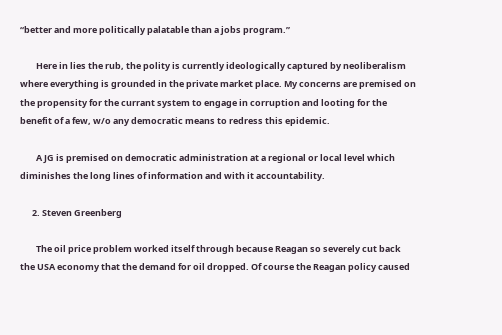“better and more politically palatable than a jobs program.”

        Here in lies the rub, the polity is currently ideologically captured by neoliberalism where everything is grounded in the private market place. My concerns are premised on the propensity for the currant system to engage in corruption and looting for the benefit of a few, w/o any democratic means to redress this epidemic.

        A JG is premised on democratic administration at a regional or local level which diminishes the long lines of information and with it accountability.

      2. Steven Greenberg

        The oil price problem worked itself through because Reagan so severely cut back the USA economy that the demand for oil dropped. Of course the Reagan policy caused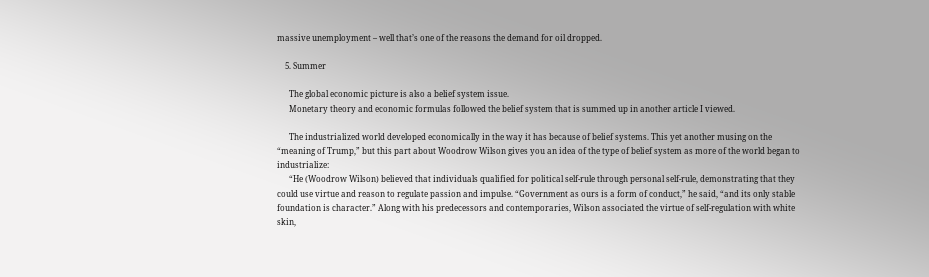massive unemployment – well that’s one of the reasons the demand for oil dropped.

    5. Summer

      The global economic picture is also a belief system issue.
      Monetary theory and economic formulas followed the belief system that is summed up in another article I viewed.

      The industrialized world developed economically in the way it has because of belief systems. This yet another musing on the “meaning of Trump,” but this part about Woodrow Wilson gives you an idea of the type of belief system as more of the world began to industrialize:
      “He (Woodrow Wilson) believed that individuals qualified for political self-rule through personal self-rule, demonstrating that they could use virtue and reason to regulate passion and impulse. “Government as ours is a form of conduct,” he said, “and its only stable foundation is character.” Along with his predecessors and contemporaries, Wilson associated the virtue of self-regulation with white skin,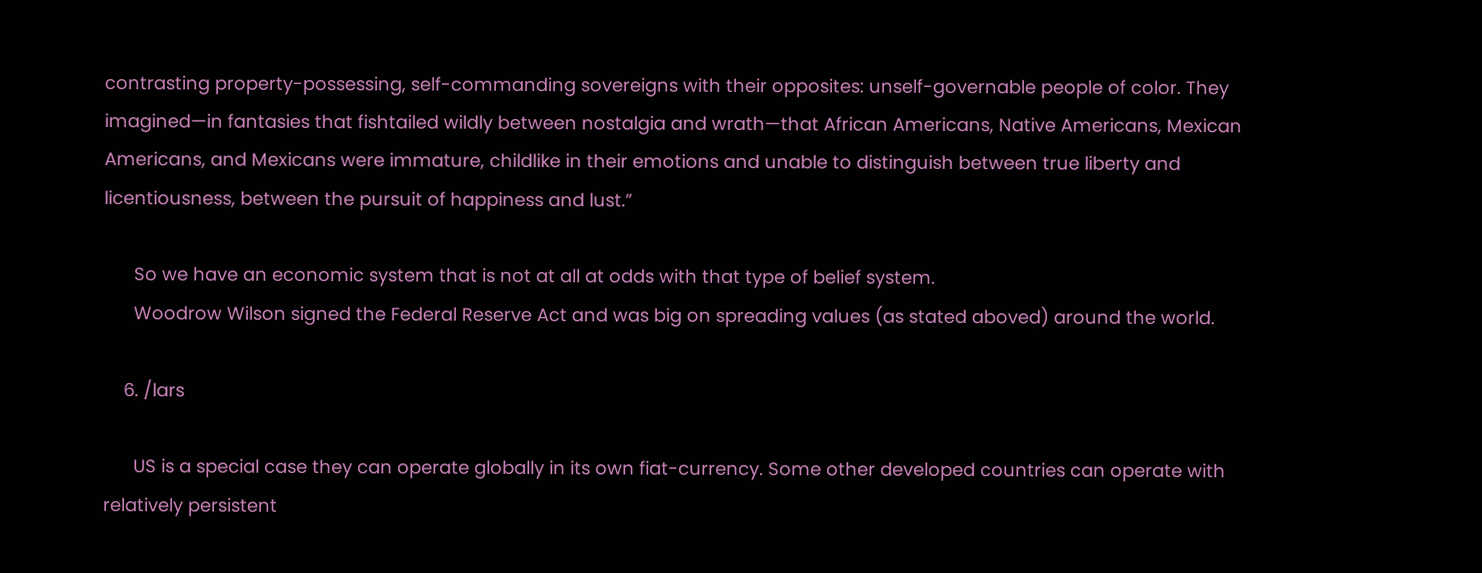contrasting property-possessing, self-commanding sovereigns with their opposites: unself-governable people of color. They imagined—in fantasies that fishtailed wildly between nostalgia and wrath—that African Americans, Native Americans, Mexican Americans, and Mexicans were immature, childlike in their emotions and unable to distinguish between true liberty and licentiousness, between the pursuit of happiness and lust.”

      So we have an economic system that is not at all at odds with that type of belief system.
      Woodrow Wilson signed the Federal Reserve Act and was big on spreading values (as stated aboved) around the world.

    6. /lars

      US is a special case they can operate globally in its own fiat-currency. Some other developed countries can operate with relatively persistent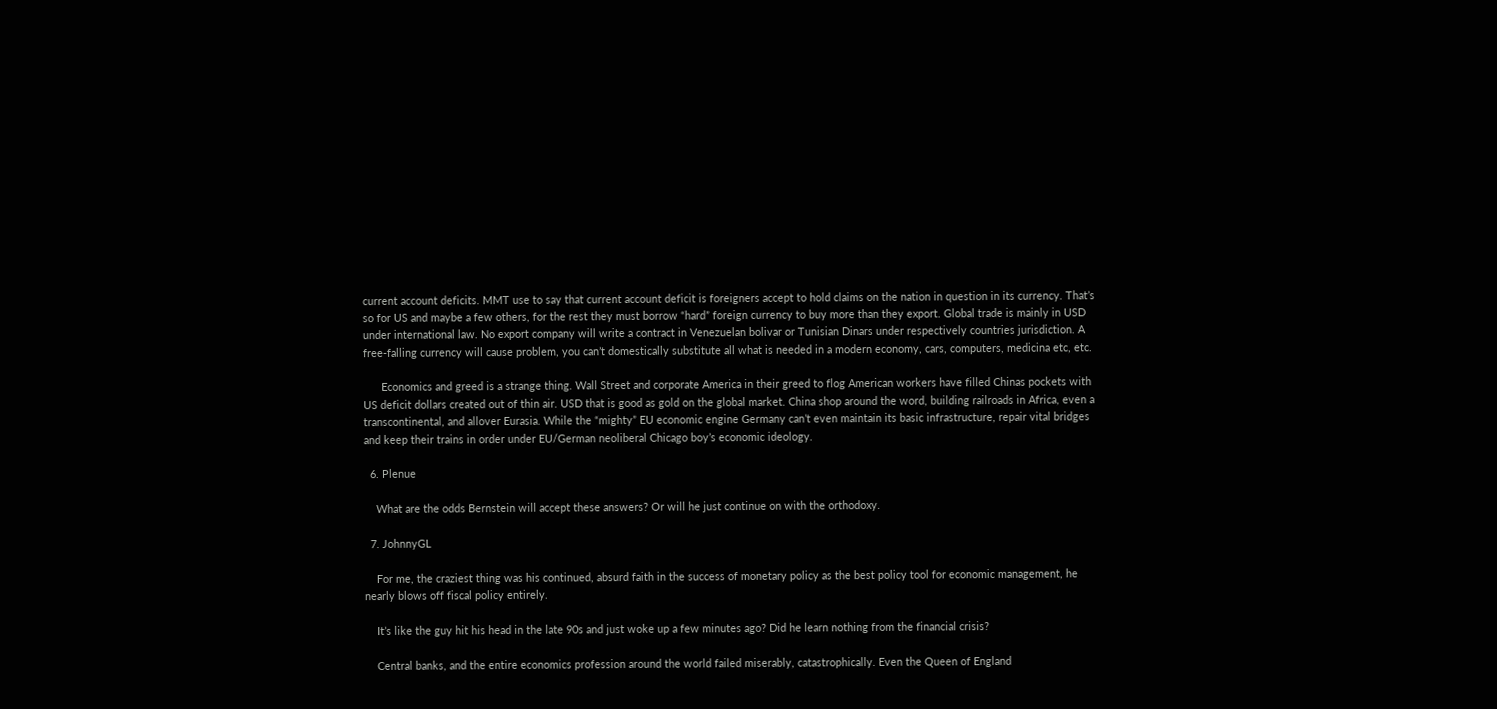current account deficits. MMT use to say that current account deficit is foreigners accept to hold claims on the nation in question in its currency. That’s so for US and maybe a few others, for the rest they must borrow “hard” foreign currency to buy more than they export. Global trade is mainly in USD under international law. No export company will write a contract in Venezuelan bolivar or Tunisian Dinars under respectively countries jurisdiction. A free-falling currency will cause problem, you can’t domestically substitute all what is needed in a modern economy, cars, computers, medicina etc, etc.

      Economics and greed is a strange thing. Wall Street and corporate America in their greed to flog American workers have filled Chinas pockets with US deficit dollars created out of thin air. USD that is good as gold on the global market. China shop around the word, building railroads in Africa, even a transcontinental, and allover Eurasia. While the “mighty” EU economic engine Germany can’t even maintain its basic infrastructure, repair vital bridges and keep their trains in order under EU/German neoliberal Chicago boy’s economic ideology.

  6. Plenue

    What are the odds Bernstein will accept these answers? Or will he just continue on with the orthodoxy.

  7. JohnnyGL

    For me, the craziest thing was his continued, absurd faith in the success of monetary policy as the best policy tool for economic management, he nearly blows off fiscal policy entirely.

    It’s like the guy hit his head in the late 90s and just woke up a few minutes ago? Did he learn nothing from the financial crisis?

    Central banks, and the entire economics profession around the world failed miserably, catastrophically. Even the Queen of England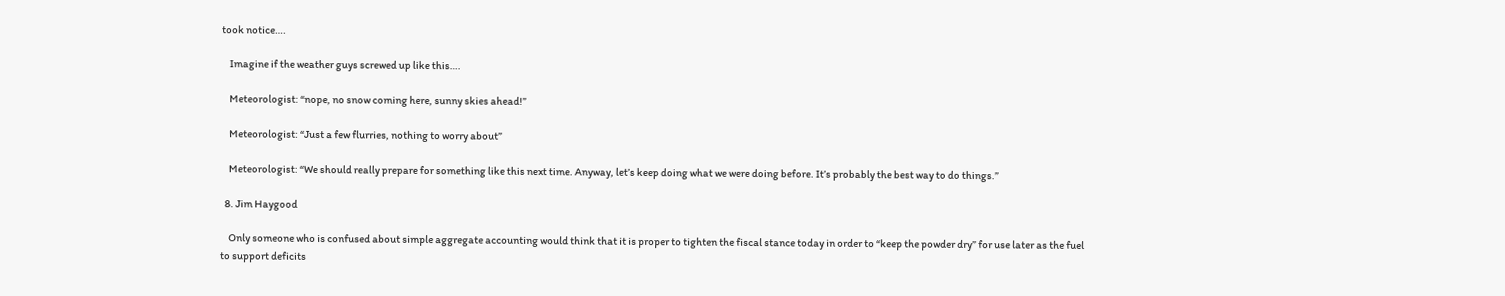took notice….

    Imagine if the weather guys screwed up like this….

    Meteorologist: “nope, no snow coming here, sunny skies ahead!”

    Meteorologist: “Just a few flurries, nothing to worry about”

    Meteorologist: “We should really prepare for something like this next time. Anyway, let’s keep doing what we were doing before. It’s probably the best way to do things.”

  8. Jim Haygood

    Only someone who is confused about simple aggregate accounting would think that it is proper to tighten the fiscal stance today in order to “keep the powder dry” for use later as the fuel to support deficits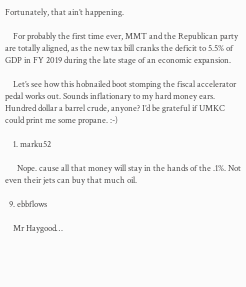Fortunately, that ain’t happening.

    For probably the first time ever, MMT and the Republican party are totally aligned, as the new tax bill cranks the deficit to 5.5% of GDP in FY 2019 during the late stage of an economic expansion.

    Let’s see how this hobnailed boot stomping the fiscal accelerator pedal works out. Sounds inflationary to my hard money ears. Hundred dollar a barrel crude, anyone? I’d be grateful if UMKC could print me some propane. :-)

    1. marku52

      Nope. cause all that money will stay in the hands of the .1%. Not even their jets can buy that much oil.

  9. ebbflows

    Mr Haygood…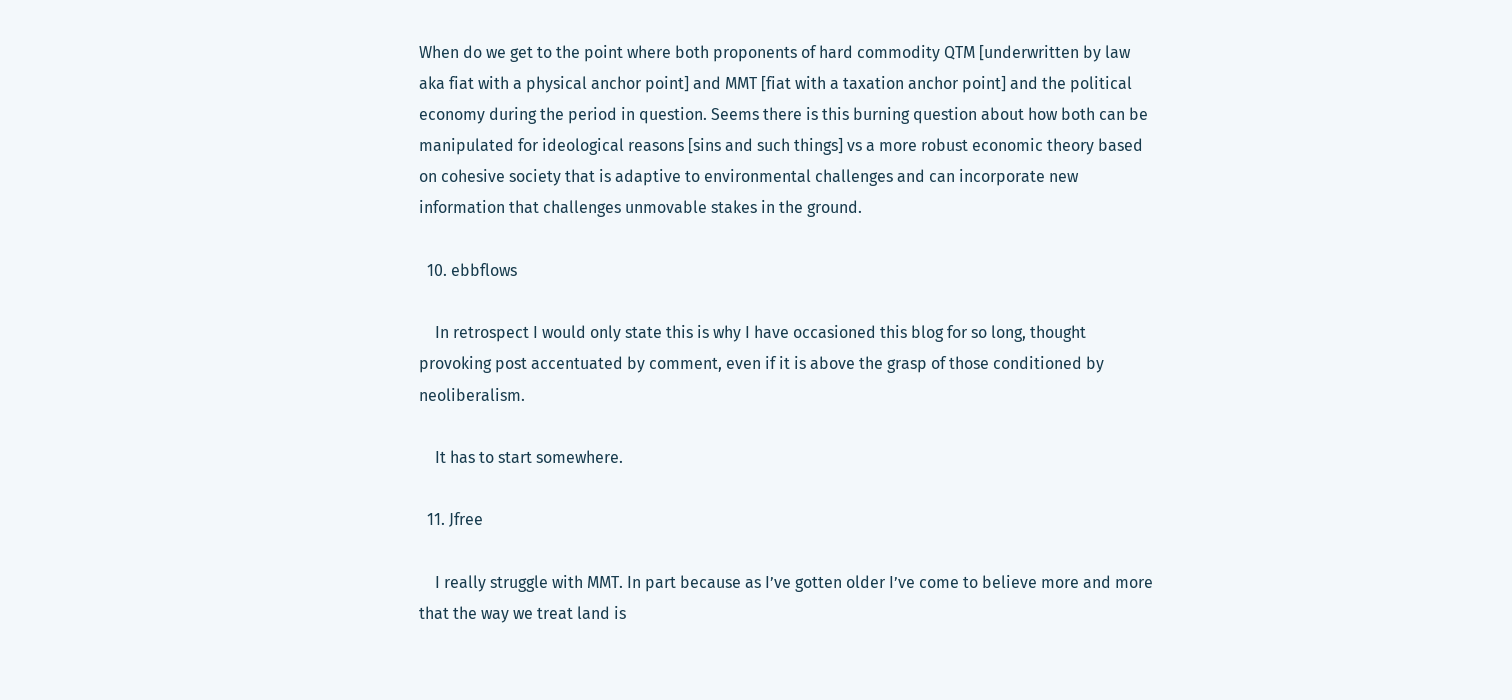When do we get to the point where both proponents of hard commodity QTM [underwritten by law aka fiat with a physical anchor point] and MMT [fiat with a taxation anchor point] and the political economy during the period in question. Seems there is this burning question about how both can be manipulated for ideological reasons [sins and such things] vs a more robust economic theory based on cohesive society that is adaptive to environmental challenges and can incorporate new information that challenges unmovable stakes in the ground.

  10. ebbflows

    In retrospect I would only state this is why I have occasioned this blog for so long, thought provoking post accentuated by comment, even if it is above the grasp of those conditioned by neoliberalism.

    It has to start somewhere.

  11. Jfree

    I really struggle with MMT. In part because as I’ve gotten older I’ve come to believe more and more that the way we treat land is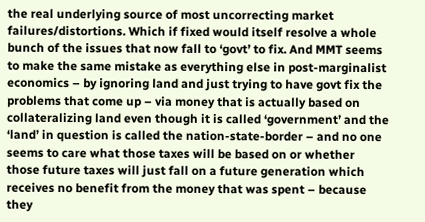the real underlying source of most uncorrecting market failures/distortions. Which if fixed would itself resolve a whole bunch of the issues that now fall to ‘govt’ to fix. And MMT seems to make the same mistake as everything else in post-marginalist economics – by ignoring land and just trying to have govt fix the problems that come up – via money that is actually based on collateralizing land even though it is called ‘government’ and the ‘land’ in question is called the nation-state-border – and no one seems to care what those taxes will be based on or whether those future taxes will just fall on a future generation which receives no benefit from the money that was spent – because they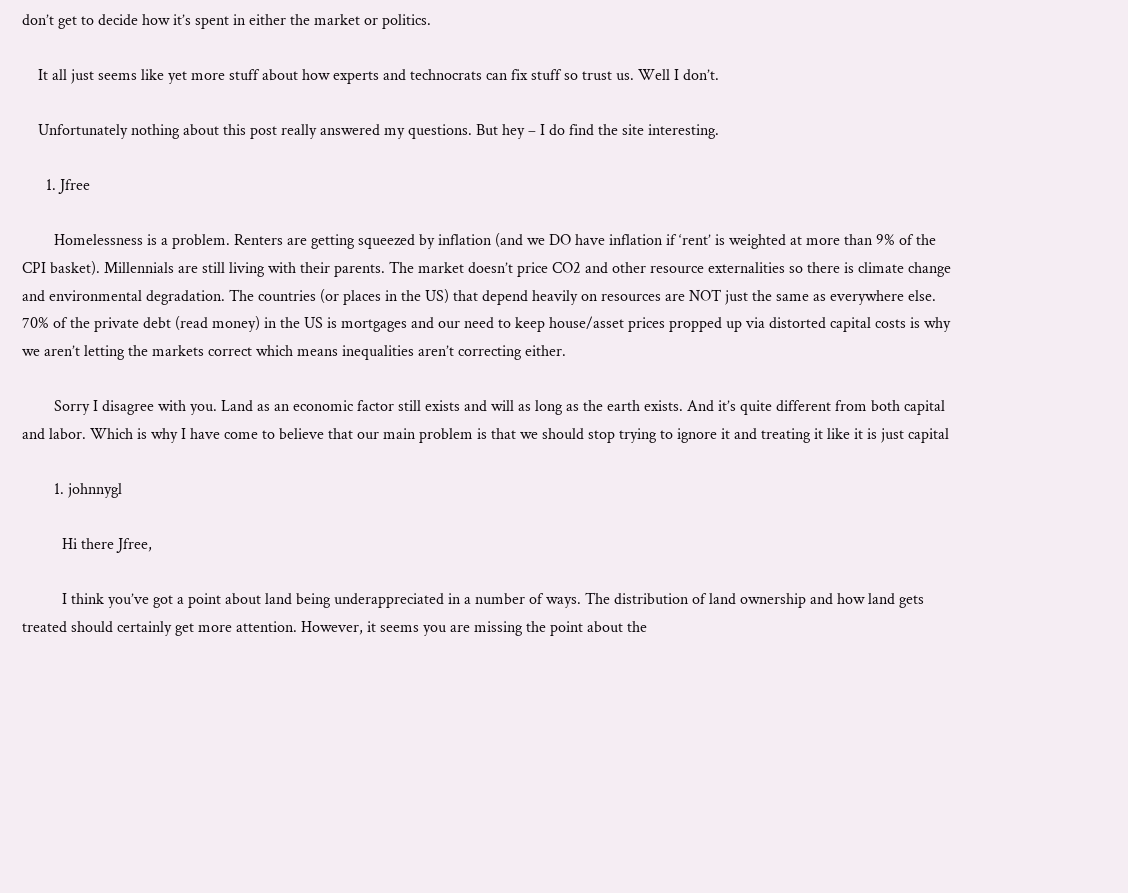don’t get to decide how it’s spent in either the market or politics.

    It all just seems like yet more stuff about how experts and technocrats can fix stuff so trust us. Well I don’t.

    Unfortunately nothing about this post really answered my questions. But hey – I do find the site interesting.

      1. Jfree

        Homelessness is a problem. Renters are getting squeezed by inflation (and we DO have inflation if ‘rent’ is weighted at more than 9% of the CPI basket). Millennials are still living with their parents. The market doesn’t price CO2 and other resource externalities so there is climate change and environmental degradation. The countries (or places in the US) that depend heavily on resources are NOT just the same as everywhere else. 70% of the private debt (read money) in the US is mortgages and our need to keep house/asset prices propped up via distorted capital costs is why we aren’t letting the markets correct which means inequalities aren’t correcting either.

        Sorry I disagree with you. Land as an economic factor still exists and will as long as the earth exists. And it’s quite different from both capital and labor. Which is why I have come to believe that our main problem is that we should stop trying to ignore it and treating it like it is just capital

        1. johnnygl

          Hi there Jfree,

          I think you’ve got a point about land being underappreciated in a number of ways. The distribution of land ownership and how land gets treated should certainly get more attention. However, it seems you are missing the point about the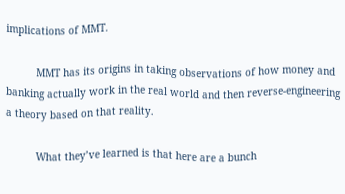implications of MMT.

          MMT has its origins in taking observations of how money and banking actually work in the real world and then reverse-engineering a theory based on that reality.

          What they’ve learned is that here are a bunch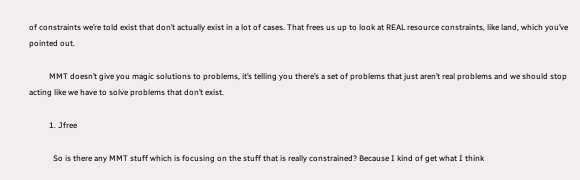of constraints we’re told exist that don’t actually exist in a lot of cases. That frees us up to look at REAL resource constraints, like land, which you’ve pointed out.

          MMT doesn’t give you magic solutions to problems, it’s telling you there’s a set of problems that just aren’t real problems and we should stop acting like we have to solve problems that don’t exist.

          1. Jfree

            So is there any MMT stuff which is focusing on the stuff that is really constrained? Because I kind of get what I think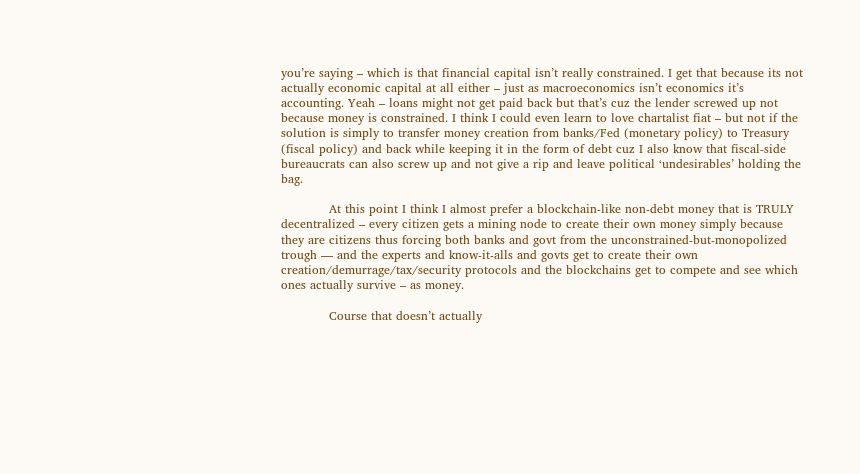you’re saying – which is that financial capital isn’t really constrained. I get that because its not actually economic capital at all either – just as macroeconomics isn’t economics it’s accounting. Yeah – loans might not get paid back but that’s cuz the lender screwed up not because money is constrained. I think I could even learn to love chartalist fiat – but not if the solution is simply to transfer money creation from banks/Fed (monetary policy) to Treasury (fiscal policy) and back while keeping it in the form of debt cuz I also know that fiscal-side bureaucrats can also screw up and not give a rip and leave political ‘undesirables’ holding the bag.

            At this point I think I almost prefer a blockchain-like non-debt money that is TRULY decentralized – every citizen gets a mining node to create their own money simply because they are citizens thus forcing both banks and govt from the unconstrained-but-monopolized trough — and the experts and know-it-alls and govts get to create their own creation/demurrage/tax/security protocols and the blockchains get to compete and see which ones actually survive – as money.

            Course that doesn’t actually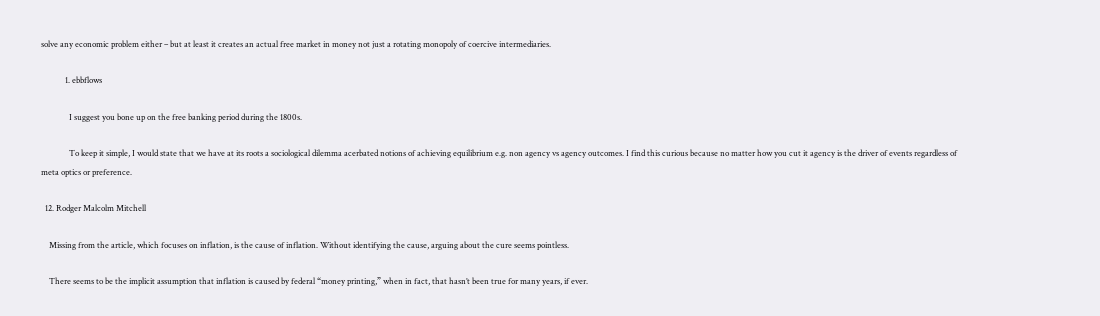solve any economic problem either – but at least it creates an actual free market in money not just a rotating monopoly of coercive intermediaries.

            1. ebbflows

              I suggest you bone up on the free banking period during the 1800s.

              To keep it simple, I would state that we have at its roots a sociological dilemma acerbated notions of achieving equilibrium e.g. non agency vs agency outcomes. I find this curious because no matter how you cut it agency is the driver of events regardless of meta optics or preference.

  12. Rodger Malcolm Mitchell

    Missing from the article, which focuses on inflation, is the cause of inflation. Without identifying the cause, arguing about the cure seems pointless.

    There seems to be the implicit assumption that inflation is caused by federal “money printing,” when in fact, that hasn’t been true for many years, if ever.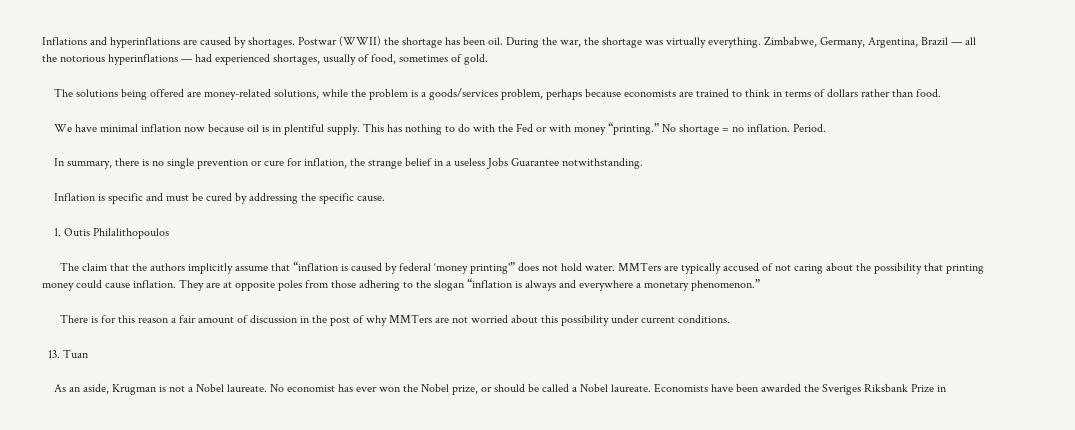Inflations and hyperinflations are caused by shortages. Postwar (WWII) the shortage has been oil. During the war, the shortage was virtually everything. Zimbabwe, Germany, Argentina, Brazil — all the notorious hyperinflations — had experienced shortages, usually of food, sometimes of gold.

    The solutions being offered are money-related solutions, while the problem is a goods/services problem, perhaps because economists are trained to think in terms of dollars rather than food.

    We have minimal inflation now because oil is in plentiful supply. This has nothing to do with the Fed or with money “printing.” No shortage = no inflation. Period.

    In summary, there is no single prevention or cure for inflation, the strange belief in a useless Jobs Guarantee notwithstanding.

    Inflation is specific and must be cured by addressing the specific cause.

    1. Outis Philalithopoulos

      The claim that the authors implicitly assume that “inflation is caused by federal ‘money printing'” does not hold water. MMTers are typically accused of not caring about the possibility that printing money could cause inflation. They are at opposite poles from those adhering to the slogan “inflation is always and everywhere a monetary phenomenon.”

      There is for this reason a fair amount of discussion in the post of why MMTers are not worried about this possibility under current conditions.

  13. Tuan

    As an aside, Krugman is not a Nobel laureate. No economist has ever won the Nobel prize, or should be called a Nobel laureate. Economists have been awarded the Sveriges Riksbank Prize in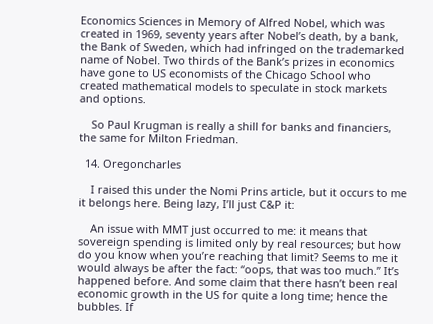Economics Sciences in Memory of Alfred Nobel, which was created in 1969, seventy years after Nobel’s death, by a bank, the Bank of Sweden, which had infringed on the trademarked name of Nobel. Two thirds of the Bank’s prizes in economics have gone to US economists of the Chicago School who created mathematical models to speculate in stock markets and options.

    So Paul Krugman is really a shill for banks and financiers, the same for Milton Friedman.

  14. Oregoncharles

    I raised this under the Nomi Prins article, but it occurs to me it belongs here. Being lazy, I’ll just C&P it:

    An issue with MMT just occurred to me: it means that sovereign spending is limited only by real resources; but how do you know when you’re reaching that limit? Seems to me it would always be after the fact: “oops, that was too much.” It’s happened before. And some claim that there hasn’t been real economic growth in the US for quite a long time; hence the bubbles. If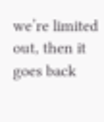we’re limited out, then it goes back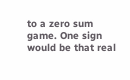to a zero sum game. One sign would be that real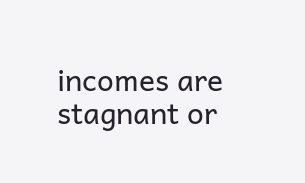incomes are stagnant or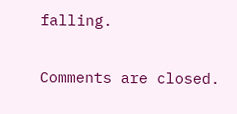falling.

Comments are closed.